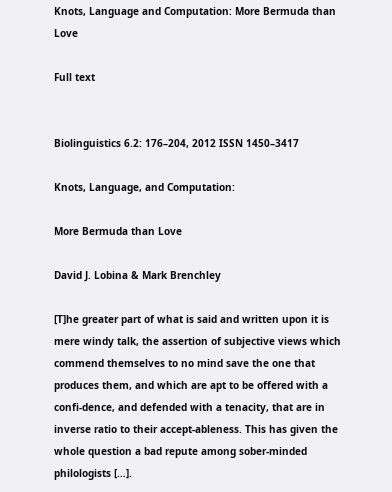Knots, Language and Computation: More Bermuda than Love

Full text


Biolinguistics 6.2: 176–204, 2012 ISSN 1450–3417

Knots, Language, and Computation:

More Bermuda than Love

David J. Lobina & Mark Brenchley

[T]he greater part of what is said and written upon it is mere windy talk, the assertion of subjective views which commend themselves to no mind save the one that produces them, and which are apt to be offered with a confi-dence, and defended with a tenacity, that are in inverse ratio to their accept-ableness. This has given the whole question a bad repute among sober-minded philologists […].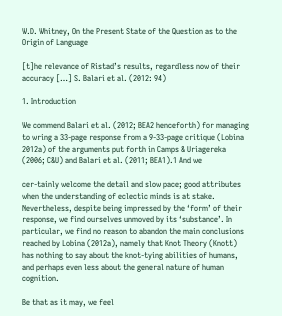W.D. Whitney, On the Present State of the Question as to the Origin of Language

[t]he relevance of Ristad’s results, regardless now of their accuracy […] S. Balari et al. (2012: 94)

1. Introduction

We commend Balari et al. (2012; BEA2 henceforth) for managing to wring a 33-page response from a 9-33-page critique (Lobina 2012a) of the arguments put forth in Camps & Uriagereka (2006; C&U) and Balari et al. (2011; BEA1).1 And we

cer-tainly welcome the detail and slow pace; good attributes when the understanding of eclectic minds is at stake. Nevertheless, despite being impressed by the ‘form’ of their response, we find ourselves unmoved by its ‘substance’. In particular, we find no reason to abandon the main conclusions reached by Lobina (2012a), namely that Knot Theory (Knott) has nothing to say about the knot-tying abilities of humans, and perhaps even less about the general nature of human cognition.

Be that as it may, we feel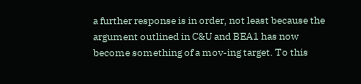a further response is in order, not least because the argument outlined in C&U and BEA1 has now become something of a mov-ing target. To this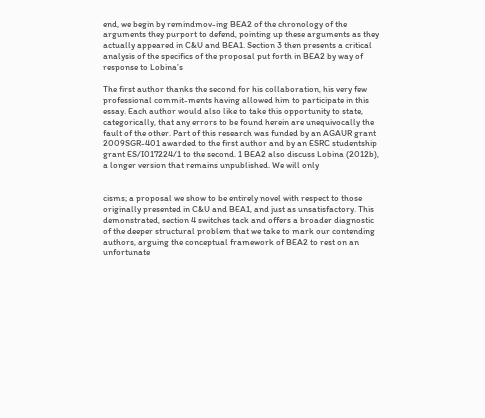end, we begin by remindmov-ing BEA2 of the chronology of the arguments they purport to defend, pointing up these arguments as they actually appeared in C&U and BEA1. Section 3 then presents a critical analysis of the specifics of the proposal put forth in BEA2 by way of response to Lobina’s

The first author thanks the second for his collaboration, his very few professional commit-ments having allowed him to participate in this essay. Each author would also like to take this opportunity to state, categorically, that any errors to be found herein are unequivocally the fault of the other. Part of this research was funded by an AGAUR grant 2009SGR-401 awarded to the first author and by an ESRC studentship grant ES/I017224/1 to the second. 1 BEA2 also discuss Lobina (2012b), a longer version that remains unpublished. We will only


cisms; a proposal we show to be entirely novel with respect to those originally presented in C&U and BEA1, and just as unsatisfactory. This demonstrated, section 4 switches tack and offers a broader diagnostic of the deeper structural problem that we take to mark our contending authors, arguing the conceptual framework of BEA2 to rest on an unfortunate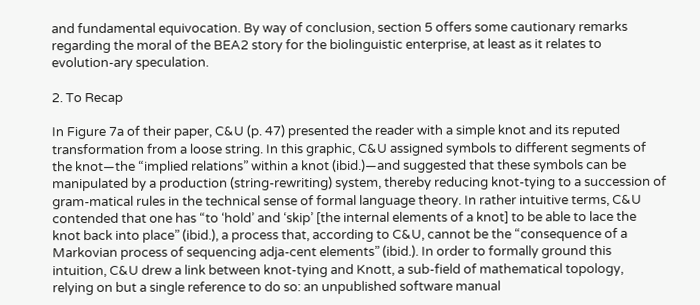and fundamental equivocation. By way of conclusion, section 5 offers some cautionary remarks regarding the moral of the BEA2 story for the biolinguistic enterprise, at least as it relates to evolution-ary speculation.

2. To Recap

In Figure 7a of their paper, C&U (p. 47) presented the reader with a simple knot and its reputed transformation from a loose string. In this graphic, C&U assigned symbols to different segments of the knot—the “implied relations” within a knot (ibid.)—and suggested that these symbols can be manipulated by a production (string-rewriting) system, thereby reducing knot-tying to a succession of gram-matical rules in the technical sense of formal language theory. In rather intuitive terms, C&U contended that one has “to ‘hold’ and ‘skip’ [the internal elements of a knot] to be able to lace the knot back into place” (ibid.), a process that, according to C&U, cannot be the “consequence of a Markovian process of sequencing adja-cent elements” (ibid.). In order to formally ground this intuition, C&U drew a link between knot-tying and Knott, a sub-field of mathematical topology, relying on but a single reference to do so: an unpublished software manual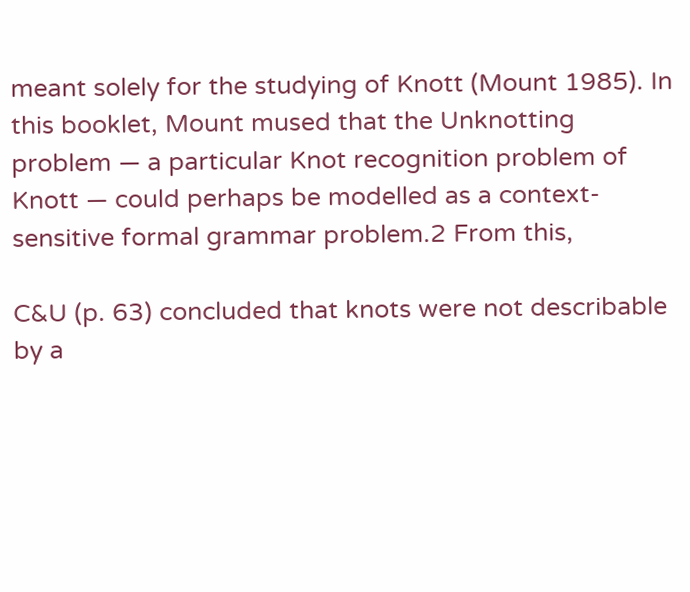meant solely for the studying of Knott (Mount 1985). In this booklet, Mount mused that the Unknotting problem — a particular Knot recognition problem of Knott — could perhaps be modelled as a context-sensitive formal grammar problem.2 From this,

C&U (p. 63) concluded that knots were not describable by a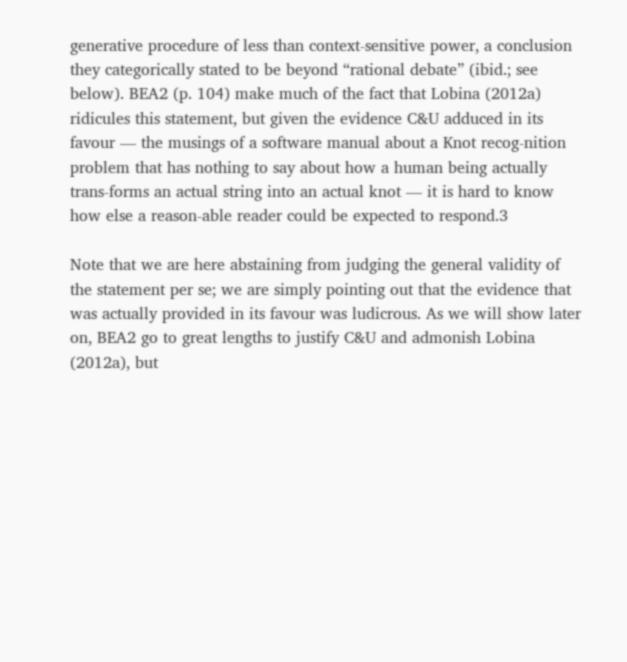generative procedure of less than context-sensitive power, a conclusion they categorically stated to be beyond “rational debate” (ibid.; see below). BEA2 (p. 104) make much of the fact that Lobina (2012a) ridicules this statement, but given the evidence C&U adduced in its favour — the musings of a software manual about a Knot recog-nition problem that has nothing to say about how a human being actually trans-forms an actual string into an actual knot — it is hard to know how else a reason-able reader could be expected to respond.3

Note that we are here abstaining from judging the general validity of the statement per se; we are simply pointing out that the evidence that was actually provided in its favour was ludicrous. As we will show later on, BEA2 go to great lengths to justify C&U and admonish Lobina (2012a), but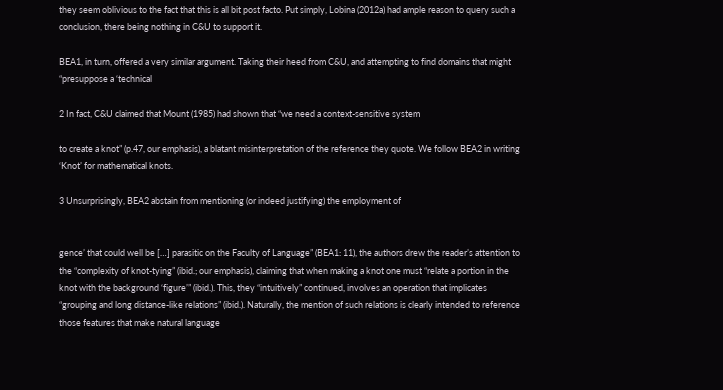they seem oblivious to the fact that this is all bit post facto. Put simply, Lobina (2012a) had ample reason to query such a conclusion, there being nothing in C&U to support it.

BEA1, in turn, offered a very similar argument. Taking their heed from C&U, and attempting to find domains that might “presuppose a ‘technical

2 In fact, C&U claimed that Mount (1985) had shown that “we need a context-sensitive system

to create a knot” (p.47, our emphasis), a blatant misinterpretation of the reference they quote. We follow BEA2 in writing ‘Knot’ for mathematical knots.

3 Unsurprisingly, BEA2 abstain from mentioning (or indeed justifying) the employment of


gence’ that could well be […] parasitic on the Faculty of Language” (BEA1: 11), the authors drew the reader’s attention to the “complexity of knot-tying” (ibid.; our emphasis), claiming that when making a knot one must “relate a portion in the knot with the background ‘figure’” (ibid.). This, they “intuitively” continued, involves an operation that implicates “grouping and long distance-like relations” (ibid.). Naturally, the mention of such relations is clearly intended to reference those features that make natural language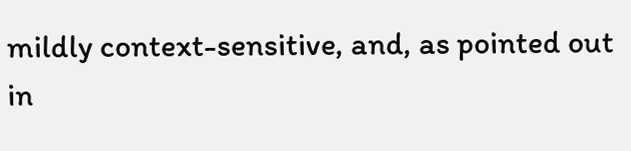mildly context-sensitive, and, as pointed out in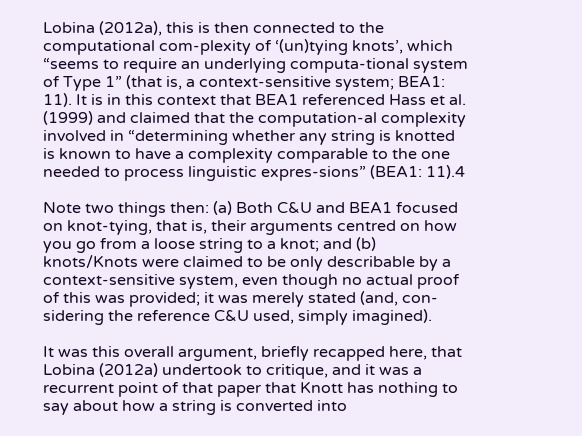Lobina (2012a), this is then connected to the computational com-plexity of ‘(un)tying knots’, which “seems to require an underlying computa-tional system of Type 1” (that is, a context-sensitive system; BEA1: 11). It is in this context that BEA1 referenced Hass et al. (1999) and claimed that the computation-al complexity involved in “determining whether any string is knotted is known to have a complexity comparable to the one needed to process linguistic expres-sions” (BEA1: 11).4

Note two things then: (a) Both C&U and BEA1 focused on knot-tying, that is, their arguments centred on how you go from a loose string to a knot; and (b) knots/Knots were claimed to be only describable by a context-sensitive system, even though no actual proof of this was provided; it was merely stated (and, con-sidering the reference C&U used, simply imagined).

It was this overall argument, briefly recapped here, that Lobina (2012a) undertook to critique, and it was a recurrent point of that paper that Knott has nothing to say about how a string is converted into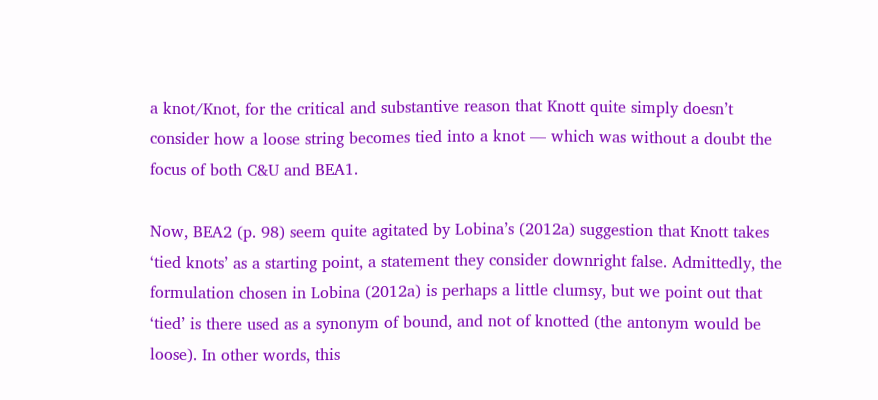a knot/Knot, for the critical and substantive reason that Knott quite simply doesn’t consider how a loose string becomes tied into a knot — which was without a doubt the focus of both C&U and BEA1.

Now, BEA2 (p. 98) seem quite agitated by Lobina’s (2012a) suggestion that Knott takes ‘tied knots’ as a starting point, a statement they consider downright false. Admittedly, the formulation chosen in Lobina (2012a) is perhaps a little clumsy, but we point out that ‘tied’ is there used as a synonym of bound, and not of knotted (the antonym would be loose). In other words, this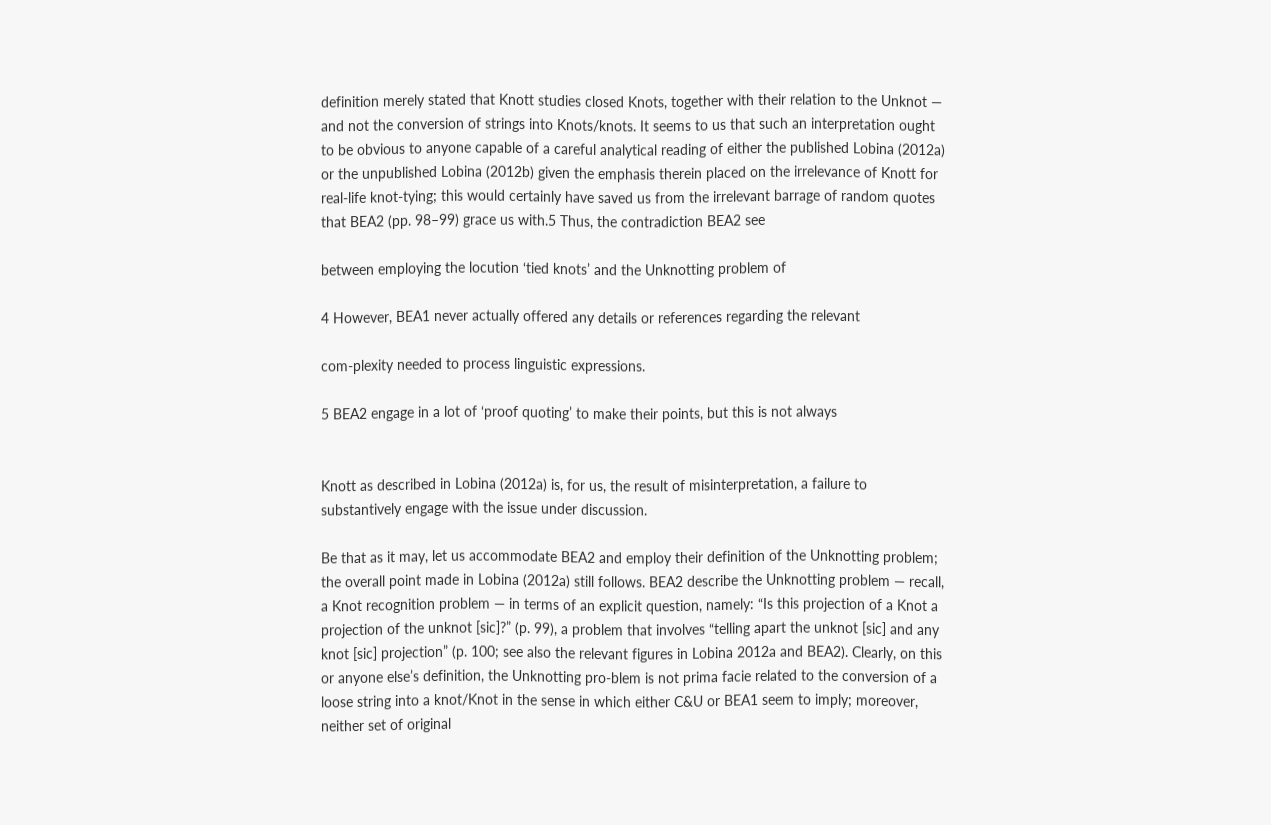definition merely stated that Knott studies closed Knots, together with their relation to the Unknot — and not the conversion of strings into Knots/knots. It seems to us that such an interpretation ought to be obvious to anyone capable of a careful analytical reading of either the published Lobina (2012a) or the unpublished Lobina (2012b) given the emphasis therein placed on the irrelevance of Knott for real-life knot-tying; this would certainly have saved us from the irrelevant barrage of random quotes that BEA2 (pp. 98–99) grace us with.5 Thus, the contradiction BEA2 see

between employing the locution ‘tied knots’ and the Unknotting problem of

4 However, BEA1 never actually offered any details or references regarding the relevant

com-plexity needed to process linguistic expressions.

5 BEA2 engage in a lot of ‘proof quoting’ to make their points, but this is not always


Knott as described in Lobina (2012a) is, for us, the result of misinterpretation, a failure to substantively engage with the issue under discussion.

Be that as it may, let us accommodate BEA2 and employ their definition of the Unknotting problem; the overall point made in Lobina (2012a) still follows. BEA2 describe the Unknotting problem — recall, a Knot recognition problem — in terms of an explicit question, namely: “Is this projection of a Knot a projection of the unknot [sic]?” (p. 99), a problem that involves “telling apart the unknot [sic] and any knot [sic] projection” (p. 100; see also the relevant figures in Lobina 2012a and BEA2). Clearly, on this or anyone else’s definition, the Unknotting pro-blem is not prima facie related to the conversion of a loose string into a knot/Knot in the sense in which either C&U or BEA1 seem to imply; moreover, neither set of original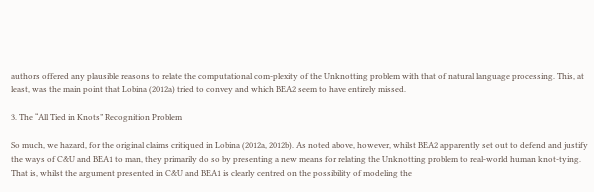authors offered any plausible reasons to relate the computational com-plexity of the Unknotting problem with that of natural language processing. This, at least, was the main point that Lobina (2012a) tried to convey and which BEA2 seem to have entirely missed.

3. The “All Tied in Knots” Recognition Problem

So much, we hazard, for the original claims critiqued in Lobina (2012a, 2012b). As noted above, however, whilst BEA2 apparently set out to defend and justify the ways of C&U and BEA1 to man, they primarily do so by presenting a new means for relating the Unknotting problem to real-world human knot-tying. That is, whilst the argument presented in C&U and BEA1 is clearly centred on the possibility of modeling the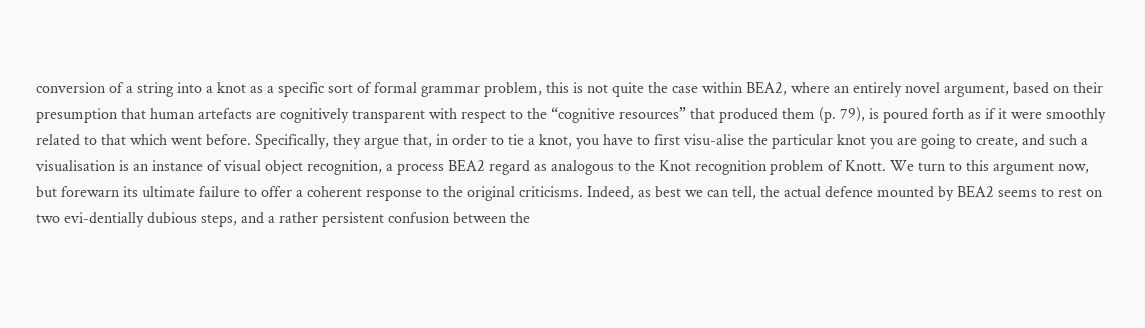conversion of a string into a knot as a specific sort of formal grammar problem, this is not quite the case within BEA2, where an entirely novel argument, based on their presumption that human artefacts are cognitively transparent with respect to the “cognitive resources” that produced them (p. 79), is poured forth as if it were smoothly related to that which went before. Specifically, they argue that, in order to tie a knot, you have to first visu-alise the particular knot you are going to create, and such a visualisation is an instance of visual object recognition, a process BEA2 regard as analogous to the Knot recognition problem of Knott. We turn to this argument now, but forewarn its ultimate failure to offer a coherent response to the original criticisms. Indeed, as best we can tell, the actual defence mounted by BEA2 seems to rest on two evi-dentially dubious steps, and a rather persistent confusion between the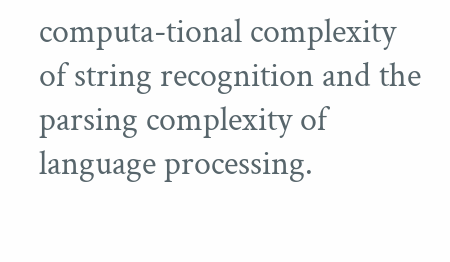computa-tional complexity of string recognition and the parsing complexity of language processing.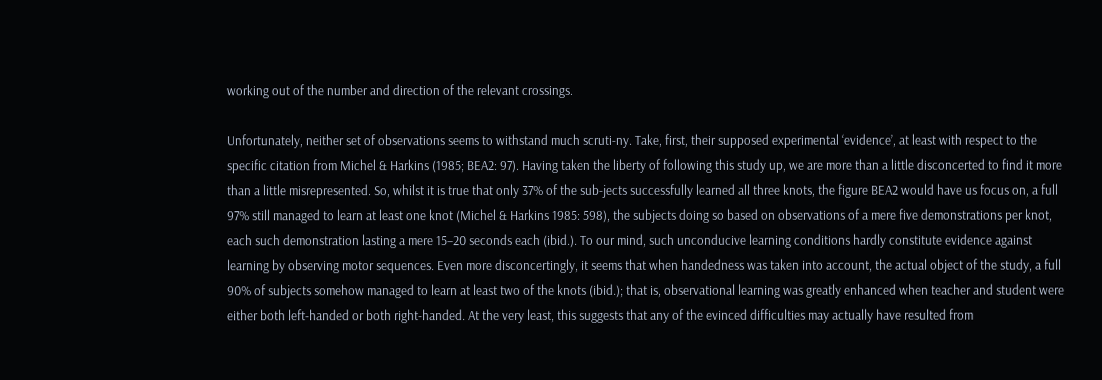working out of the number and direction of the relevant crossings.

Unfortunately, neither set of observations seems to withstand much scruti-ny. Take, first, their supposed experimental ‘evidence’, at least with respect to the specific citation from Michel & Harkins (1985; BEA2: 97). Having taken the liberty of following this study up, we are more than a little disconcerted to find it more than a little misrepresented. So, whilst it is true that only 37% of the sub-jects successfully learned all three knots, the figure BEA2 would have us focus on, a full 97% still managed to learn at least one knot (Michel & Harkins 1985: 598), the subjects doing so based on observations of a mere five demonstrations per knot, each such demonstration lasting a mere 15–20 seconds each (ibid.). To our mind, such unconducive learning conditions hardly constitute evidence against learning by observing motor sequences. Even more disconcertingly, it seems that when handedness was taken into account, the actual object of the study, a full 90% of subjects somehow managed to learn at least two of the knots (ibid.); that is, observational learning was greatly enhanced when teacher and student were either both left-handed or both right-handed. At the very least, this suggests that any of the evinced difficulties may actually have resulted from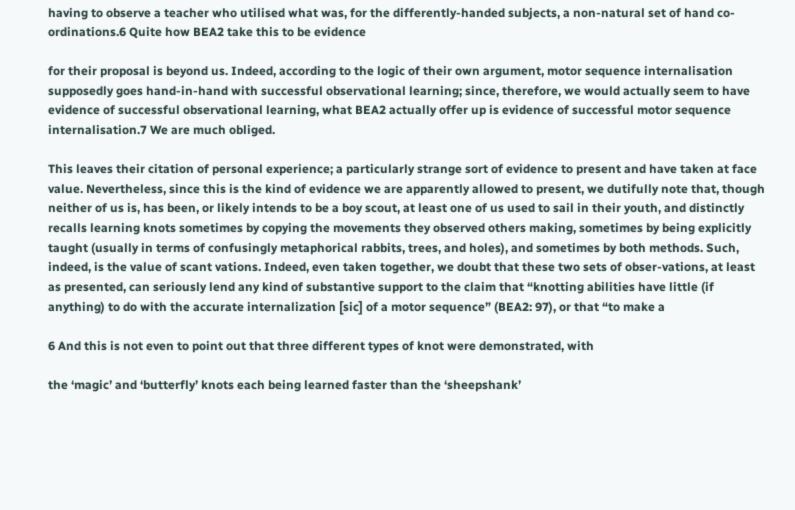having to observe a teacher who utilised what was, for the differently-handed subjects, a non-natural set of hand co-ordinations.6 Quite how BEA2 take this to be evidence

for their proposal is beyond us. Indeed, according to the logic of their own argument, motor sequence internalisation supposedly goes hand-in-hand with successful observational learning; since, therefore, we would actually seem to have evidence of successful observational learning, what BEA2 actually offer up is evidence of successful motor sequence internalisation.7 We are much obliged.

This leaves their citation of personal experience; a particularly strange sort of evidence to present and have taken at face value. Nevertheless, since this is the kind of evidence we are apparently allowed to present, we dutifully note that, though neither of us is, has been, or likely intends to be a boy scout, at least one of us used to sail in their youth, and distinctly recalls learning knots sometimes by copying the movements they observed others making, sometimes by being explicitly taught (usually in terms of confusingly metaphorical rabbits, trees, and holes), and sometimes by both methods. Such, indeed, is the value of scant vations. Indeed, even taken together, we doubt that these two sets of obser-vations, at least as presented, can seriously lend any kind of substantive support to the claim that “knotting abilities have little (if anything) to do with the accurate internalization [sic] of a motor sequence” (BEA2: 97), or that “to make a

6 And this is not even to point out that three different types of knot were demonstrated, with

the ‘magic’ and ‘butterfly’ knots each being learned faster than the ‘sheepshank’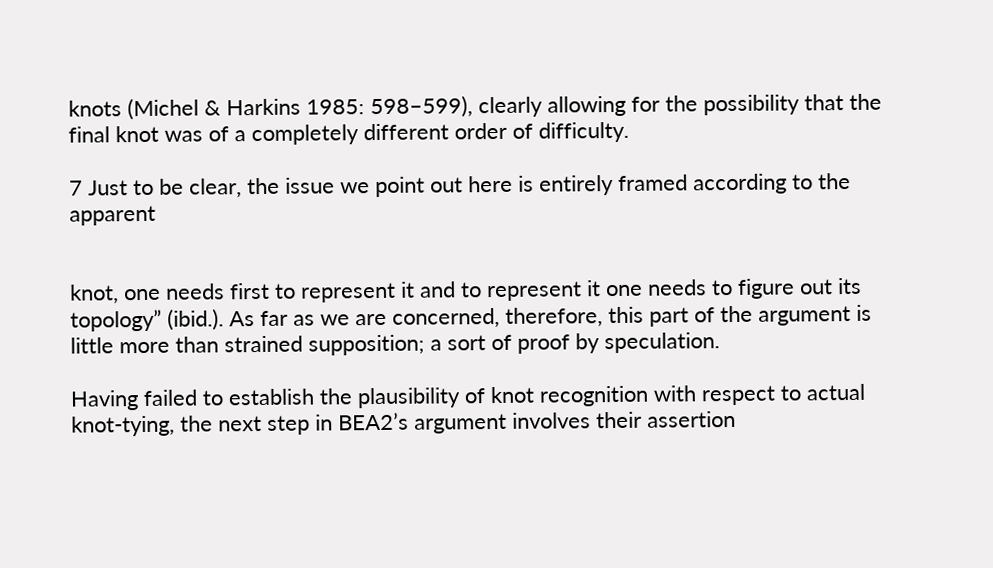knots (Michel & Harkins 1985: 598–599), clearly allowing for the possibility that the final knot was of a completely different order of difficulty.

7 Just to be clear, the issue we point out here is entirely framed according to the apparent


knot, one needs first to represent it and to represent it one needs to figure out its topology” (ibid.). As far as we are concerned, therefore, this part of the argument is little more than strained supposition; a sort of proof by speculation.

Having failed to establish the plausibility of knot recognition with respect to actual knot-tying, the next step in BEA2’s argument involves their assertion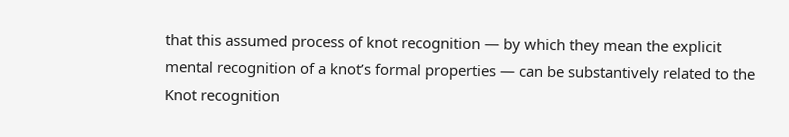that this assumed process of knot recognition — by which they mean the explicit mental recognition of a knot’s formal properties — can be substantively related to the Knot recognition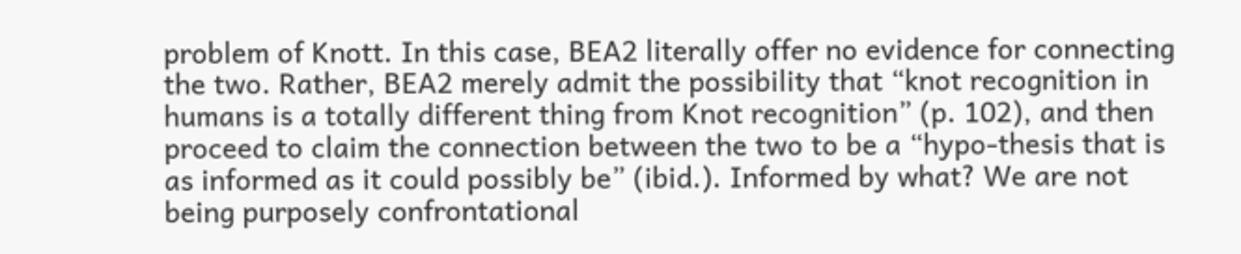problem of Knott. In this case, BEA2 literally offer no evidence for connecting the two. Rather, BEA2 merely admit the possibility that “knot recognition in humans is a totally different thing from Knot recognition” (p. 102), and then proceed to claim the connection between the two to be a “hypo-thesis that is as informed as it could possibly be” (ibid.). Informed by what? We are not being purposely confrontational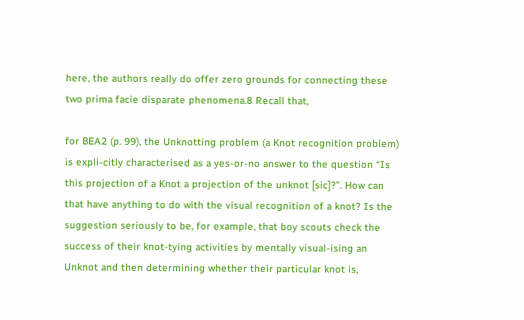here, the authors really do offer zero grounds for connecting these two prima facie disparate phenomena.8 Recall that,

for BEA2 (p. 99), the Unknotting problem (a Knot recognition problem) is expli-citly characterised as a yes-or-no answer to the question “Is this projection of a Knot a projection of the unknot [sic]?”. How can that have anything to do with the visual recognition of a knot? Is the suggestion seriously to be, for example, that boy scouts check the success of their knot-tying activities by mentally visual-ising an Unknot and then determining whether their particular knot is,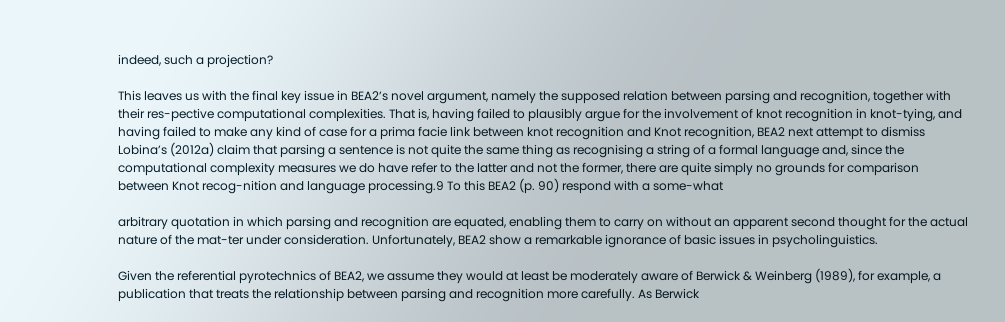indeed, such a projection?

This leaves us with the final key issue in BEA2’s novel argument, namely the supposed relation between parsing and recognition, together with their res-pective computational complexities. That is, having failed to plausibly argue for the involvement of knot recognition in knot-tying, and having failed to make any kind of case for a prima facie link between knot recognition and Knot recognition, BEA2 next attempt to dismiss Lobina’s (2012a) claim that parsing a sentence is not quite the same thing as recognising a string of a formal language and, since the computational complexity measures we do have refer to the latter and not the former, there are quite simply no grounds for comparison between Knot recog-nition and language processing.9 To this BEA2 (p. 90) respond with a some-what

arbitrary quotation in which parsing and recognition are equated, enabling them to carry on without an apparent second thought for the actual nature of the mat-ter under consideration. Unfortunately, BEA2 show a remarkable ignorance of basic issues in psycholinguistics.

Given the referential pyrotechnics of BEA2, we assume they would at least be moderately aware of Berwick & Weinberg (1989), for example, a publication that treats the relationship between parsing and recognition more carefully. As Berwick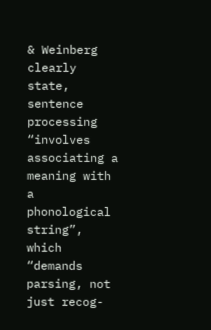& Weinberg clearly state, sentence processing “involves associating a meaning with a phonological string”, which “demands parsing, not just recog-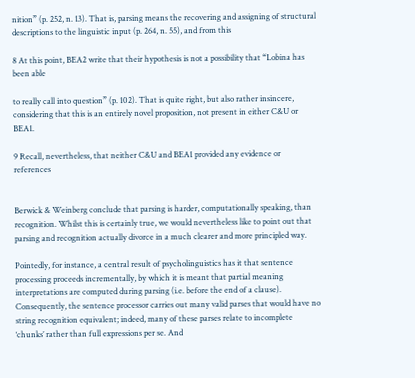nition” (p. 252, n. 13). That is, parsing means the recovering and assigning of structural descriptions to the linguistic input (p. 264, n. 55), and from this

8 At this point, BEA2 write that their hypothesis is not a possibility that “Lobina has been able

to really call into question” (p. 102). That is quite right, but also rather insincere, considering that this is an entirely novel proposition, not present in either C&U or BEA1.

9 Recall, nevertheless, that neither C&U and BEA1 provided any evidence or references


Berwick & Weinberg conclude that parsing is harder, computationally speaking, than recognition. Whilst this is certainly true, we would nevertheless like to point out that parsing and recognition actually divorce in a much clearer and more principled way.

Pointedly, for instance, a central result of psycholinguistics has it that sentence processing proceeds incrementally, by which it is meant that partial meaning interpretations are computed during parsing (i.e. before the end of a clause). Consequently, the sentence processor carries out many valid parses that would have no string recognition equivalent; indeed, many of these parses relate to incomplete ‘chunks’ rather than full expressions per se. And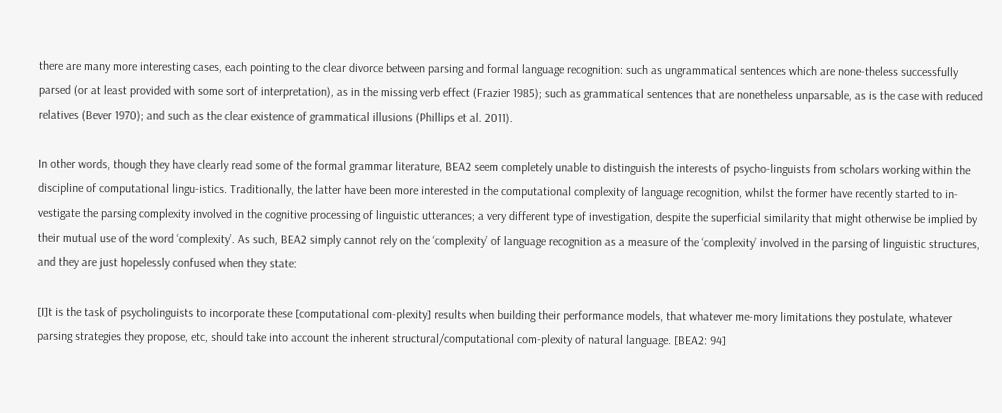there are many more interesting cases, each pointing to the clear divorce between parsing and formal language recognition: such as ungrammatical sentences which are none-theless successfully parsed (or at least provided with some sort of interpretation), as in the missing verb effect (Frazier 1985); such as grammatical sentences that are nonetheless unparsable, as is the case with reduced relatives (Bever 1970); and such as the clear existence of grammatical illusions (Phillips et al. 2011).

In other words, though they have clearly read some of the formal grammar literature, BEA2 seem completely unable to distinguish the interests of psycho-linguists from scholars working within the discipline of computational lingu-istics. Traditionally, the latter have been more interested in the computational complexity of language recognition, whilst the former have recently started to in-vestigate the parsing complexity involved in the cognitive processing of linguistic utterances; a very different type of investigation, despite the superficial similarity that might otherwise be implied by their mutual use of the word ‘complexity’. As such, BEA2 simply cannot rely on the ‘complexity’ of language recognition as a measure of the ‘complexity’ involved in the parsing of linguistic structures, and they are just hopelessly confused when they state:

[I]t is the task of psycholinguists to incorporate these [computational com-plexity] results when building their performance models, that whatever me-mory limitations they postulate, whatever parsing strategies they propose, etc, should take into account the inherent structural/computational com-plexity of natural language. [BEA2: 94]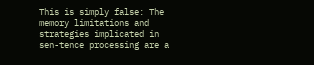This is simply false: The memory limitations and strategies implicated in sen-tence processing are a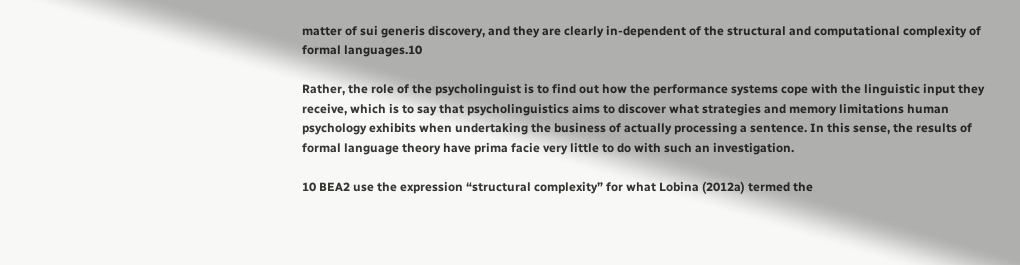matter of sui generis discovery, and they are clearly in-dependent of the structural and computational complexity of formal languages.10

Rather, the role of the psycholinguist is to find out how the performance systems cope with the linguistic input they receive, which is to say that psycholinguistics aims to discover what strategies and memory limitations human psychology exhibits when undertaking the business of actually processing a sentence. In this sense, the results of formal language theory have prima facie very little to do with such an investigation.

10 BEA2 use the expression “structural complexity” for what Lobina (2012a) termed the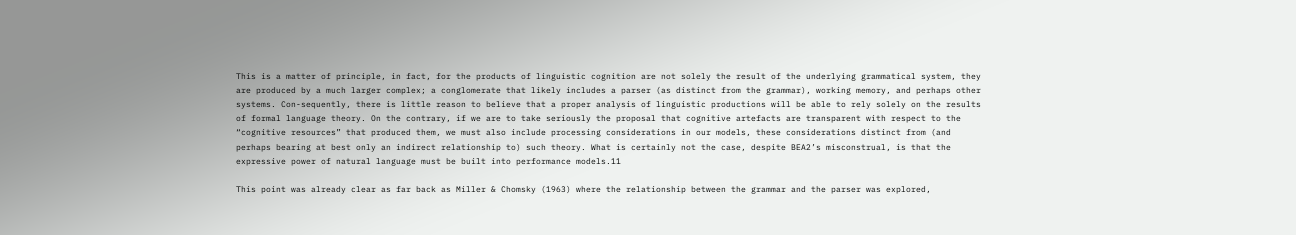This is a matter of principle, in fact, for the products of linguistic cognition are not solely the result of the underlying grammatical system, they are produced by a much larger complex; a conglomerate that likely includes a parser (as distinct from the grammar), working memory, and perhaps other systems. Con-sequently, there is little reason to believe that a proper analysis of linguistic productions will be able to rely solely on the results of formal language theory. On the contrary, if we are to take seriously the proposal that cognitive artefacts are transparent with respect to the “cognitive resources” that produced them, we must also include processing considerations in our models, these considerations distinct from (and perhaps bearing at best only an indirect relationship to) such theory. What is certainly not the case, despite BEA2’s misconstrual, is that the expressive power of natural language must be built into performance models.11

This point was already clear as far back as Miller & Chomsky (1963) where the relationship between the grammar and the parser was explored,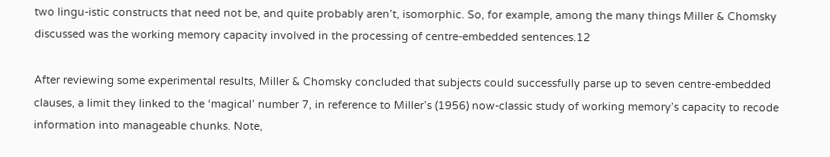two lingu-istic constructs that need not be, and quite probably aren’t, isomorphic. So, for example, among the many things Miller & Chomsky discussed was the working memory capacity involved in the processing of centre-embedded sentences.12

After reviewing some experimental results, Miller & Chomsky concluded that subjects could successfully parse up to seven centre-embedded clauses, a limit they linked to the ‘magical’ number 7, in reference to Miller’s (1956) now-classic study of working memory’s capacity to recode information into manageable chunks. Note,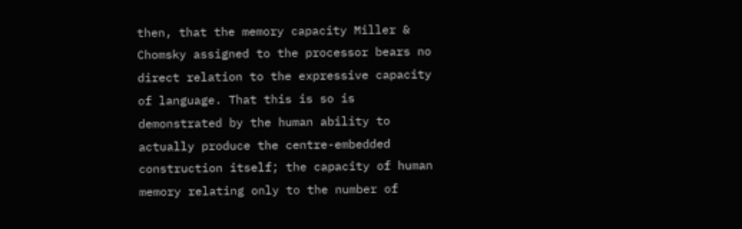then, that the memory capacity Miller & Chomsky assigned to the processor bears no direct relation to the expressive capacity of language. That this is so is demonstrated by the human ability to actually produce the centre-embedded construction itself; the capacity of human memory relating only to the number of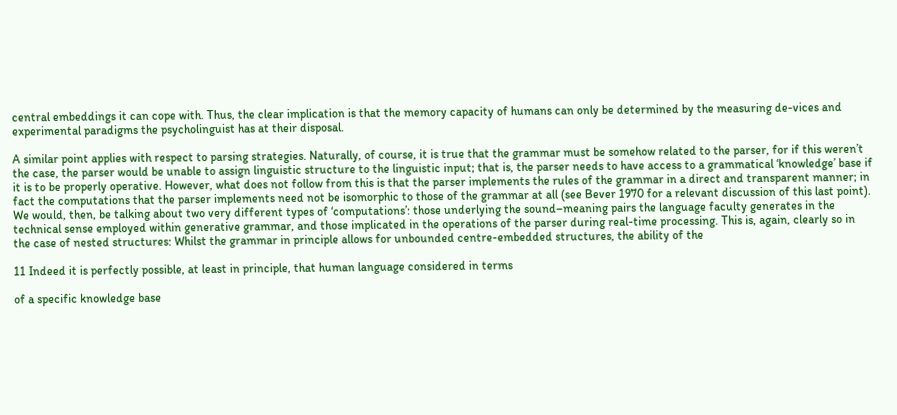central embeddings it can cope with. Thus, the clear implication is that the memory capacity of humans can only be determined by the measuring de-vices and experimental paradigms the psycholinguist has at their disposal.

A similar point applies with respect to parsing strategies. Naturally, of course, it is true that the grammar must be somehow related to the parser, for if this weren’t the case, the parser would be unable to assign linguistic structure to the linguistic input; that is, the parser needs to have access to a grammatical ‘knowledge’ base if it is to be properly operative. However, what does not follow from this is that the parser implements the rules of the grammar in a direct and transparent manner; in fact the computations that the parser implements need not be isomorphic to those of the grammar at all (see Bever 1970 for a relevant discussion of this last point). We would, then, be talking about two very different types of ‘computations’: those underlying the sound–meaning pairs the language faculty generates in the technical sense employed within generative grammar, and those implicated in the operations of the parser during real-time processing. This is, again, clearly so in the case of nested structures: Whilst the grammar in principle allows for unbounded centre-embedded structures, the ability of the

11 Indeed it is perfectly possible, at least in principle, that human language considered in terms

of a specific knowledge base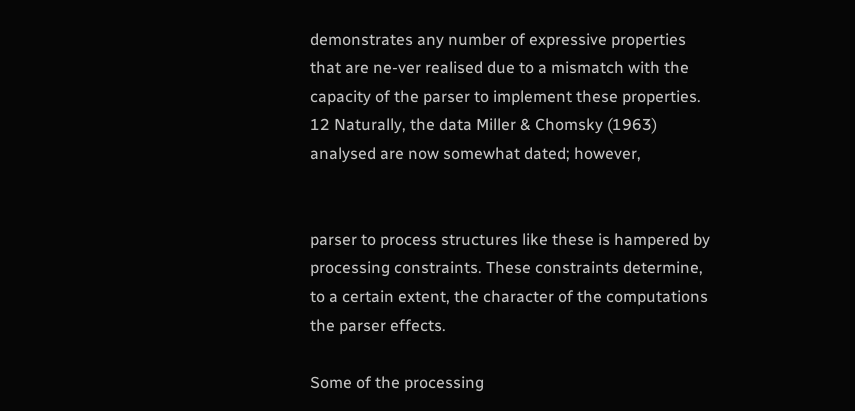demonstrates any number of expressive properties that are ne-ver realised due to a mismatch with the capacity of the parser to implement these properties. 12 Naturally, the data Miller & Chomsky (1963) analysed are now somewhat dated; however,


parser to process structures like these is hampered by processing constraints. These constraints determine, to a certain extent, the character of the computations the parser effects.

Some of the processing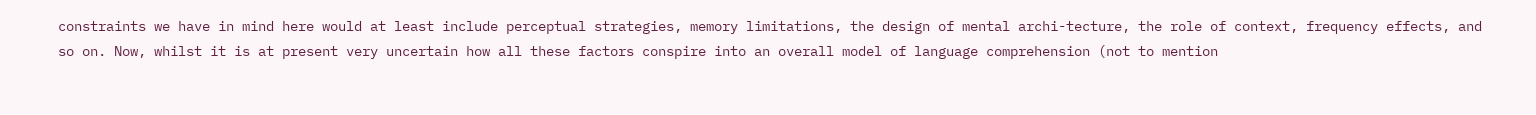constraints we have in mind here would at least include perceptual strategies, memory limitations, the design of mental archi-tecture, the role of context, frequency effects, and so on. Now, whilst it is at present very uncertain how all these factors conspire into an overall model of language comprehension (not to mention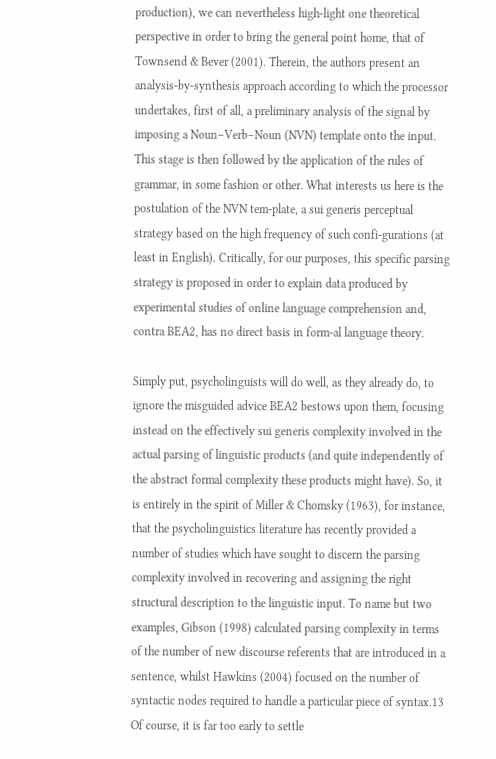production), we can nevertheless high-light one theoretical perspective in order to bring the general point home, that of Townsend & Bever (2001). Therein, the authors present an analysis-by-synthesis approach according to which the processor undertakes, first of all, a preliminary analysis of the signal by imposing a Noun–Verb–Noun (NVN) template onto the input. This stage is then followed by the application of the rules of grammar, in some fashion or other. What interests us here is the postulation of the NVN tem-plate, a sui generis perceptual strategy based on the high frequency of such confi-gurations (at least in English). Critically, for our purposes, this specific parsing strategy is proposed in order to explain data produced by experimental studies of online language comprehension and, contra BEA2, has no direct basis in form-al language theory.

Simply put, psycholinguists will do well, as they already do, to ignore the misguided advice BEA2 bestows upon them, focusing instead on the effectively sui generis complexity involved in the actual parsing of linguistic products (and quite independently of the abstract formal complexity these products might have). So, it is entirely in the spirit of Miller & Chomsky (1963), for instance, that the psycholinguistics literature has recently provided a number of studies which have sought to discern the parsing complexity involved in recovering and assigning the right structural description to the linguistic input. To name but two examples, Gibson (1998) calculated parsing complexity in terms of the number of new discourse referents that are introduced in a sentence, whilst Hawkins (2004) focused on the number of syntactic nodes required to handle a particular piece of syntax.13 Of course, it is far too early to settle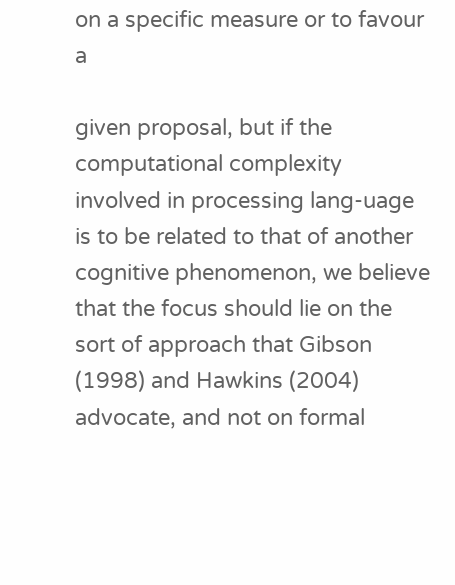on a specific measure or to favour a

given proposal, but if the computational complexity involved in processing lang-uage is to be related to that of another cognitive phenomenon, we believe that the focus should lie on the sort of approach that Gibson (1998) and Hawkins (2004) advocate, and not on formal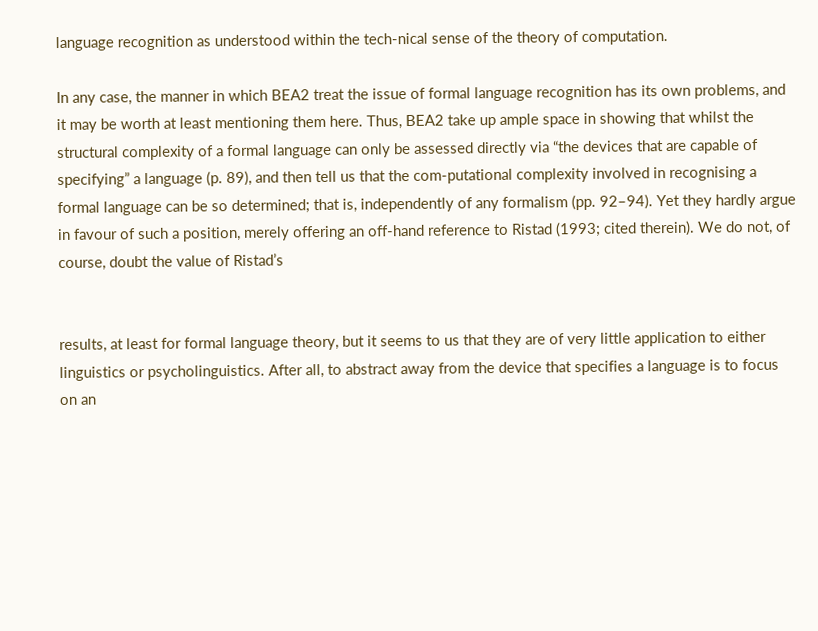language recognition as understood within the tech-nical sense of the theory of computation.

In any case, the manner in which BEA2 treat the issue of formal language recognition has its own problems, and it may be worth at least mentioning them here. Thus, BEA2 take up ample space in showing that whilst the structural complexity of a formal language can only be assessed directly via “the devices that are capable of specifying” a language (p. 89), and then tell us that the com-putational complexity involved in recognising a formal language can be so determined; that is, independently of any formalism (pp. 92–94). Yet they hardly argue in favour of such a position, merely offering an off-hand reference to Ristad (1993; cited therein). We do not, of course, doubt the value of Ristad’s


results, at least for formal language theory, but it seems to us that they are of very little application to either linguistics or psycholinguistics. After all, to abstract away from the device that specifies a language is to focus on an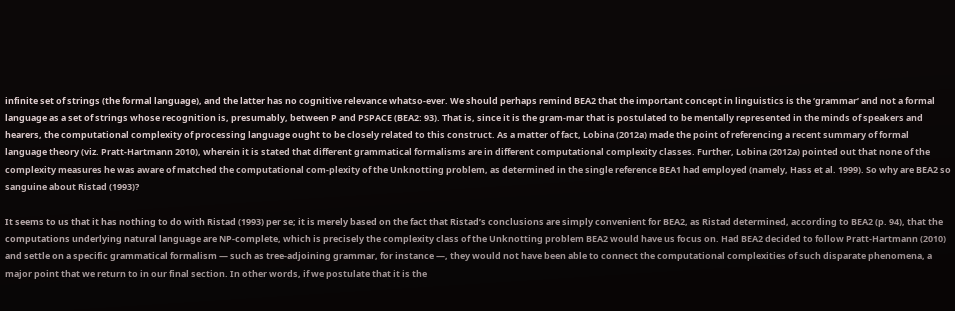infinite set of strings (the formal language), and the latter has no cognitive relevance whatso-ever. We should perhaps remind BEA2 that the important concept in linguistics is the ‘grammar’ and not a formal language as a set of strings whose recognition is, presumably, between P and PSPACE (BEA2: 93). That is, since it is the gram-mar that is postulated to be mentally represented in the minds of speakers and hearers, the computational complexity of processing language ought to be closely related to this construct. As a matter of fact, Lobina (2012a) made the point of referencing a recent summary of formal language theory (viz. Pratt-Hartmann 2010), wherein it is stated that different grammatical formalisms are in different computational complexity classes. Further, Lobina (2012a) pointed out that none of the complexity measures he was aware of matched the computational com-plexity of the Unknotting problem, as determined in the single reference BEA1 had employed (namely, Hass et al. 1999). So why are BEA2 so sanguine about Ristad (1993)?

It seems to us that it has nothing to do with Ristad (1993) per se; it is merely based on the fact that Ristad’s conclusions are simply convenient for BEA2, as Ristad determined, according to BEA2 (p. 94), that the computations underlying natural language are NP-complete, which is precisely the complexity class of the Unknotting problem BEA2 would have us focus on. Had BEA2 decided to follow Pratt-Hartmann (2010) and settle on a specific grammatical formalism — such as tree-adjoining grammar, for instance —, they would not have been able to connect the computational complexities of such disparate phenomena, a major point that we return to in our final section. In other words, if we postulate that it is the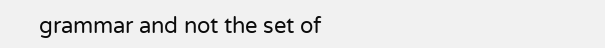grammar and not the set of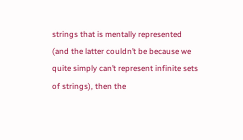strings that is mentally represented (and the latter couldn’t be because we quite simply can’t represent infinite sets of strings), then the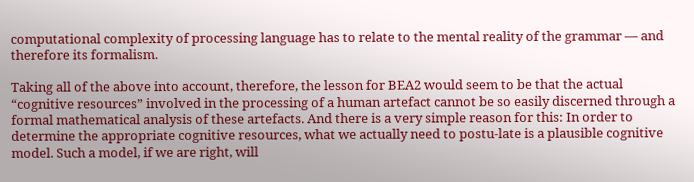computational complexity of processing language has to relate to the mental reality of the grammar — and therefore its formalism.

Taking all of the above into account, therefore, the lesson for BEA2 would seem to be that the actual “cognitive resources” involved in the processing of a human artefact cannot be so easily discerned through a formal mathematical analysis of these artefacts. And there is a very simple reason for this: In order to determine the appropriate cognitive resources, what we actually need to postu-late is a plausible cognitive model. Such a model, if we are right, will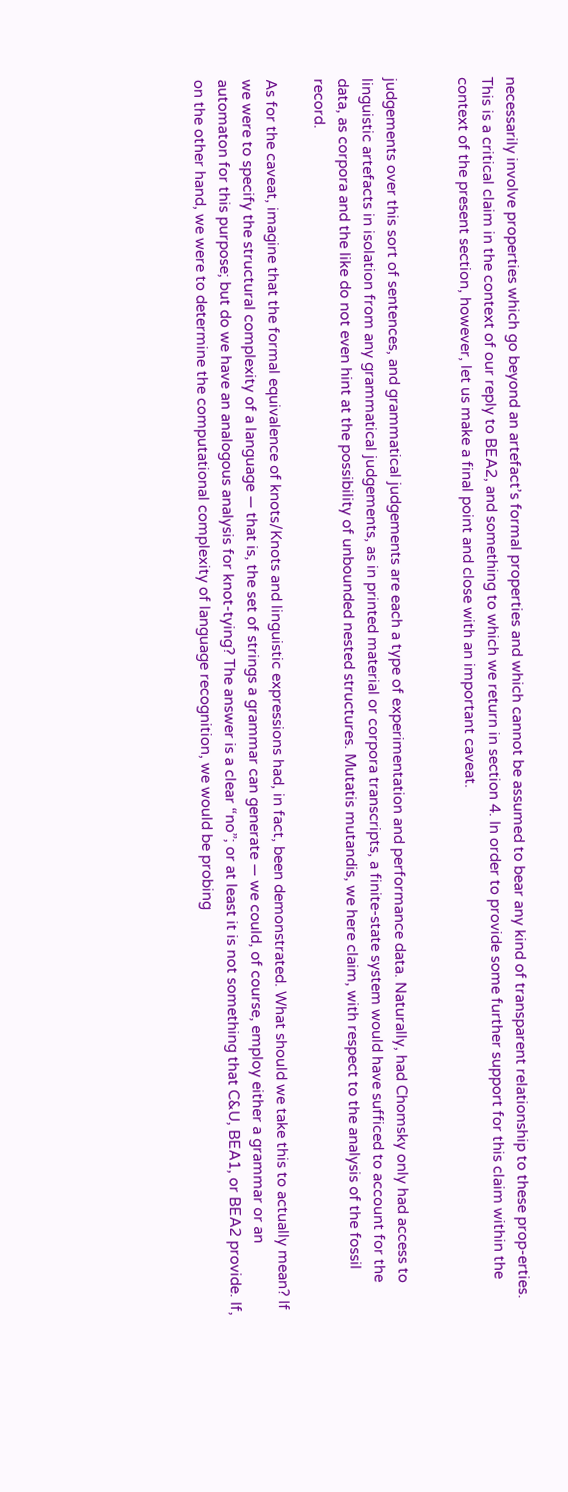necessarily involve properties which go beyond an artefact’s formal properties and which cannot be assumed to bear any kind of transparent relationship to these prop-erties. This is a critical claim in the context of our reply to BEA2, and something to which we return in section 4. In order to provide some further support for this claim within the context of the present section, however, let us make a final point and close with an important caveat.


judgements over this sort of sentences, and grammatical judgements are each a type of experimentation and performance data. Naturally, had Chomsky only had access to linguistic artefacts in isolation from any grammatical judgements, as in printed material or corpora transcripts, a finite-state system would have sufficed to account for the data, as corpora and the like do not even hint at the possibility of unbounded nested structures. Mutatis mutandis, we here claim, with respect to the analysis of the fossil record.

As for the caveat, imagine that the formal equivalence of knots/Knots and linguistic expressions had, in fact, been demonstrated. What should we take this to actually mean? If we were to specify the structural complexity of a language — that is, the set of strings a grammar can generate — we could, of course, employ either a grammar or an automaton for this purpose; but do we have an analogous analysis for knot-tying? The answer is a clear “no”; or at least it is not something that C&U, BEA1, or BEA2 provide. If, on the other hand, we were to determine the computational complexity of language recognition, we would be probing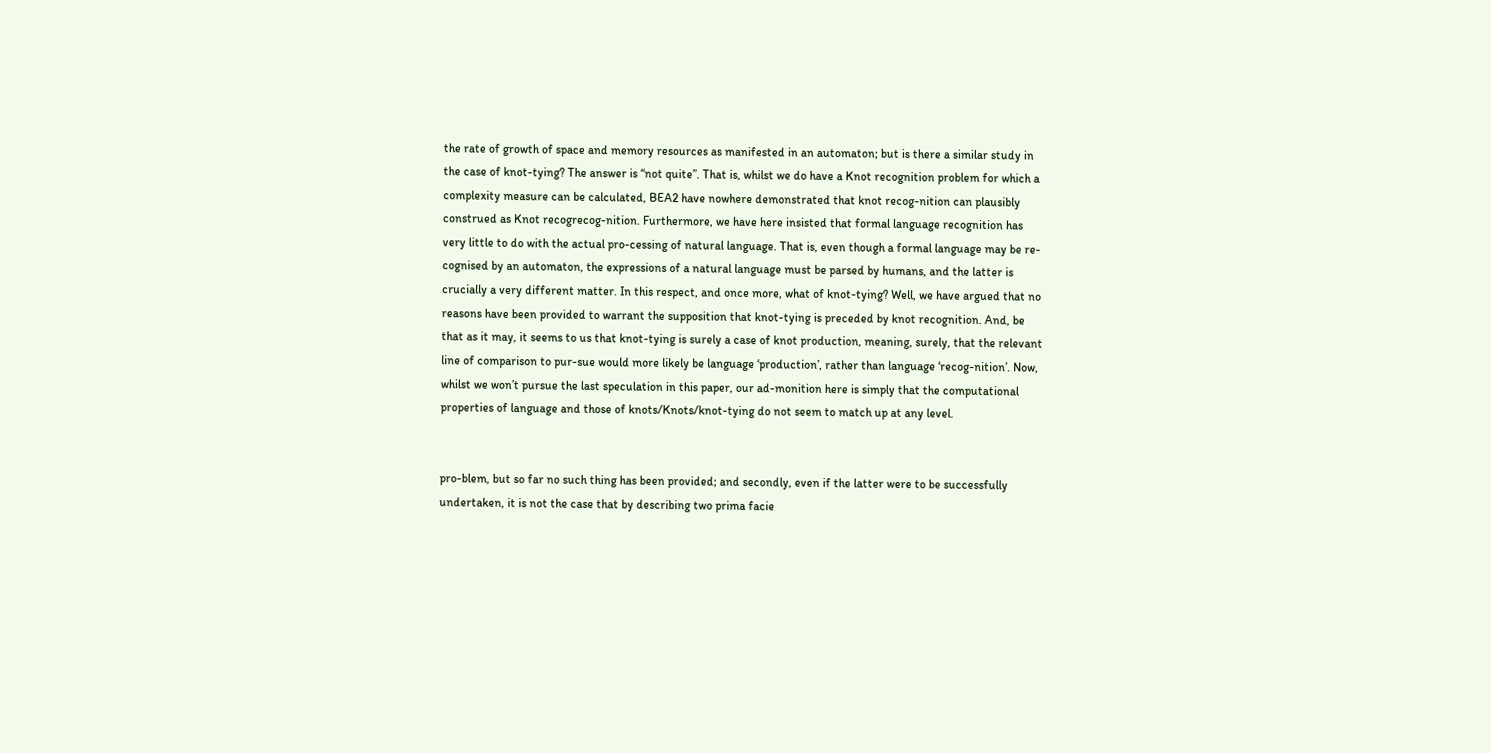the rate of growth of space and memory resources as manifested in an automaton; but is there a similar study in the case of knot-tying? The answer is “not quite”. That is, whilst we do have a Knot recognition problem for which a complexity measure can be calculated, BEA2 have nowhere demonstrated that knot recog-nition can plausibly construed as Knot recogrecog-nition. Furthermore, we have here insisted that formal language recognition has very little to do with the actual pro-cessing of natural language. That is, even though a formal language may be re-cognised by an automaton, the expressions of a natural language must be parsed by humans, and the latter is crucially a very different matter. In this respect, and once more, what of knot-tying? Well, we have argued that no reasons have been provided to warrant the supposition that knot-tying is preceded by knot recognition. And, be that as it may, it seems to us that knot-tying is surely a case of knot production, meaning, surely, that the relevant line of comparison to pur-sue would more likely be language ‘production’, rather than language ‘recog-nition’. Now, whilst we won’t pursue the last speculation in this paper, our ad-monition here is simply that the computational properties of language and those of knots/Knots/knot-tying do not seem to match up at any level.


pro-blem, but so far no such thing has been provided; and secondly, even if the latter were to be successfully undertaken, it is not the case that by describing two prima facie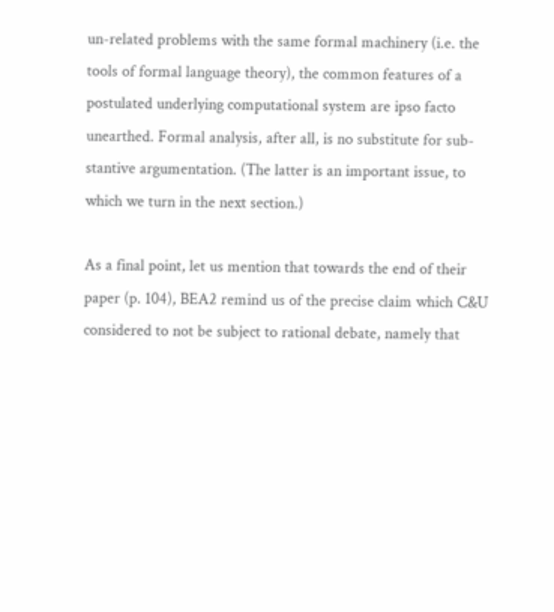un-related problems with the same formal machinery (i.e. the tools of formal language theory), the common features of a postulated underlying computational system are ipso facto unearthed. Formal analysis, after all, is no substitute for sub-stantive argumentation. (The latter is an important issue, to which we turn in the next section.)

As a final point, let us mention that towards the end of their paper (p. 104), BEA2 remind us of the precise claim which C&U considered to not be subject to rational debate, namely that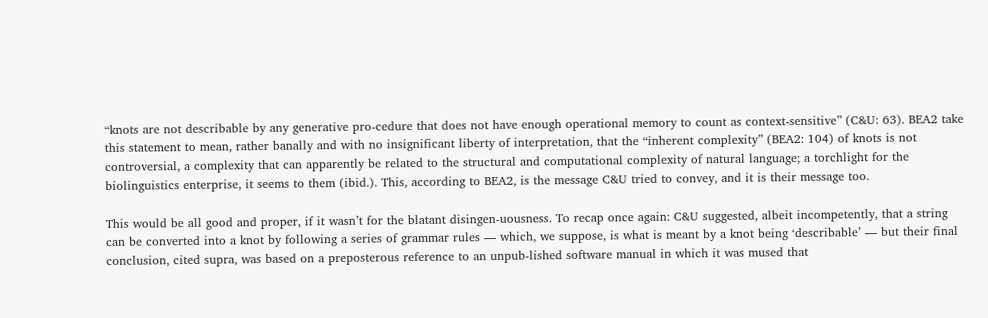“knots are not describable by any generative pro-cedure that does not have enough operational memory to count as context-sensitive” (C&U: 63). BEA2 take this statement to mean, rather banally and with no insignificant liberty of interpretation, that the “inherent complexity” (BEA2: 104) of knots is not controversial, a complexity that can apparently be related to the structural and computational complexity of natural language; a torchlight for the biolinguistics enterprise, it seems to them (ibid.). This, according to BEA2, is the message C&U tried to convey, and it is their message too.

This would be all good and proper, if it wasn’t for the blatant disingen-uousness. To recap once again: C&U suggested, albeit incompetently, that a string can be converted into a knot by following a series of grammar rules — which, we suppose, is what is meant by a knot being ‘describable’ — but their final conclusion, cited supra, was based on a preposterous reference to an unpub-lished software manual in which it was mused that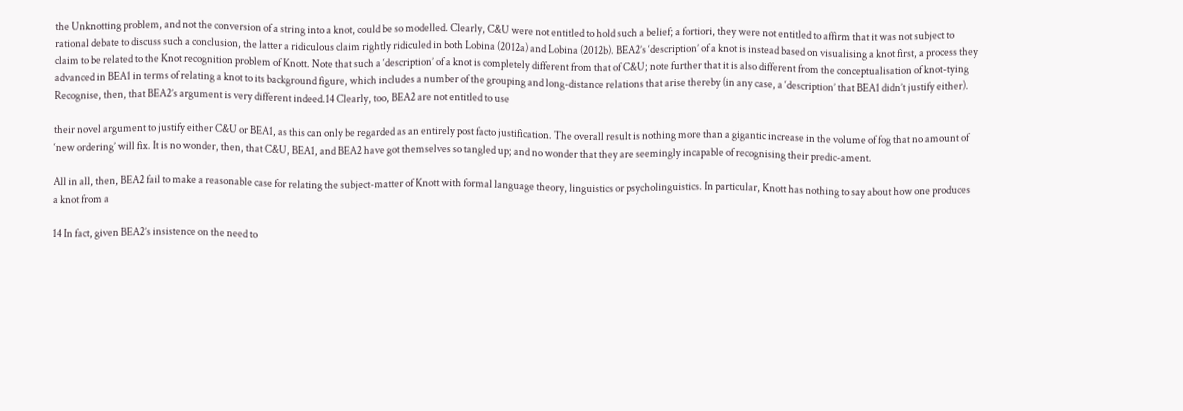the Unknotting problem, and not the conversion of a string into a knot, could be so modelled. Clearly, C&U were not entitled to hold such a belief; a fortiori, they were not entitled to affirm that it was not subject to rational debate to discuss such a conclusion, the latter a ridiculous claim rightly ridiculed in both Lobina (2012a) and Lobina (2012b). BEA2’s ‘description’ of a knot is instead based on visualising a knot first, a process they claim to be related to the Knot recognition problem of Knott. Note that such a ‘description’ of a knot is completely different from that of C&U; note further that it is also different from the conceptualisation of knot-tying advanced in BEA1 in terms of relating a knot to its background figure, which includes a number of the grouping and long-distance relations that arise thereby (in any case, a ‘description’ that BEA1 didn’t justify either). Recognise, then, that BEA2’s argument is very different indeed.14 Clearly, too, BEA2 are not entitled to use

their novel argument to justify either C&U or BEA1, as this can only be regarded as an entirely post facto justification. The overall result is nothing more than a gigantic increase in the volume of fog that no amount of ‘new ordering’ will fix. It is no wonder, then, that C&U, BEA1, and BEA2 have got themselves so tangled up; and no wonder that they are seemingly incapable of recognising their predic-ament.

All in all, then, BEA2 fail to make a reasonable case for relating the subject-matter of Knott with formal language theory, linguistics or psycholinguistics. In particular, Knott has nothing to say about how one produces a knot from a

14 In fact, given BEA2’s insistence on the need to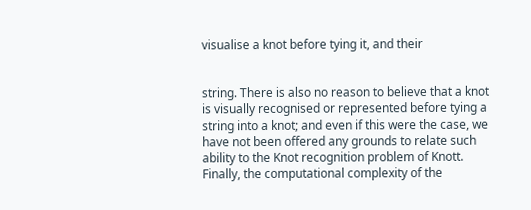visualise a knot before tying it, and their


string. There is also no reason to believe that a knot is visually recognised or represented before tying a string into a knot; and even if this were the case, we have not been offered any grounds to relate such ability to the Knot recognition problem of Knott. Finally, the computational complexity of the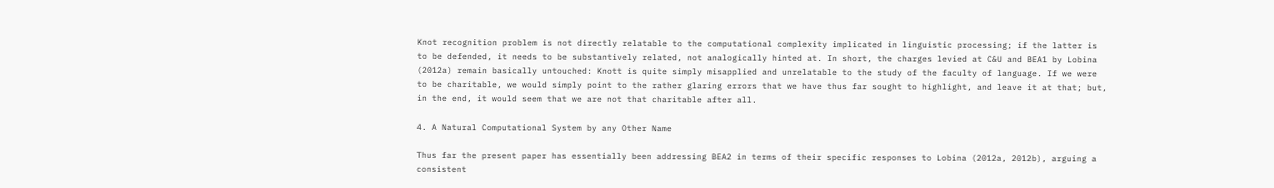Knot recognition problem is not directly relatable to the computational complexity implicated in linguistic processing; if the latter is to be defended, it needs to be substantively related, not analogically hinted at. In short, the charges levied at C&U and BEA1 by Lobina (2012a) remain basically untouched: Knott is quite simply misapplied and unrelatable to the study of the faculty of language. If we were to be charitable, we would simply point to the rather glaring errors that we have thus far sought to highlight, and leave it at that; but, in the end, it would seem that we are not that charitable after all.

4. A Natural Computational System by any Other Name

Thus far the present paper has essentially been addressing BEA2 in terms of their specific responses to Lobina (2012a, 2012b), arguing a consistent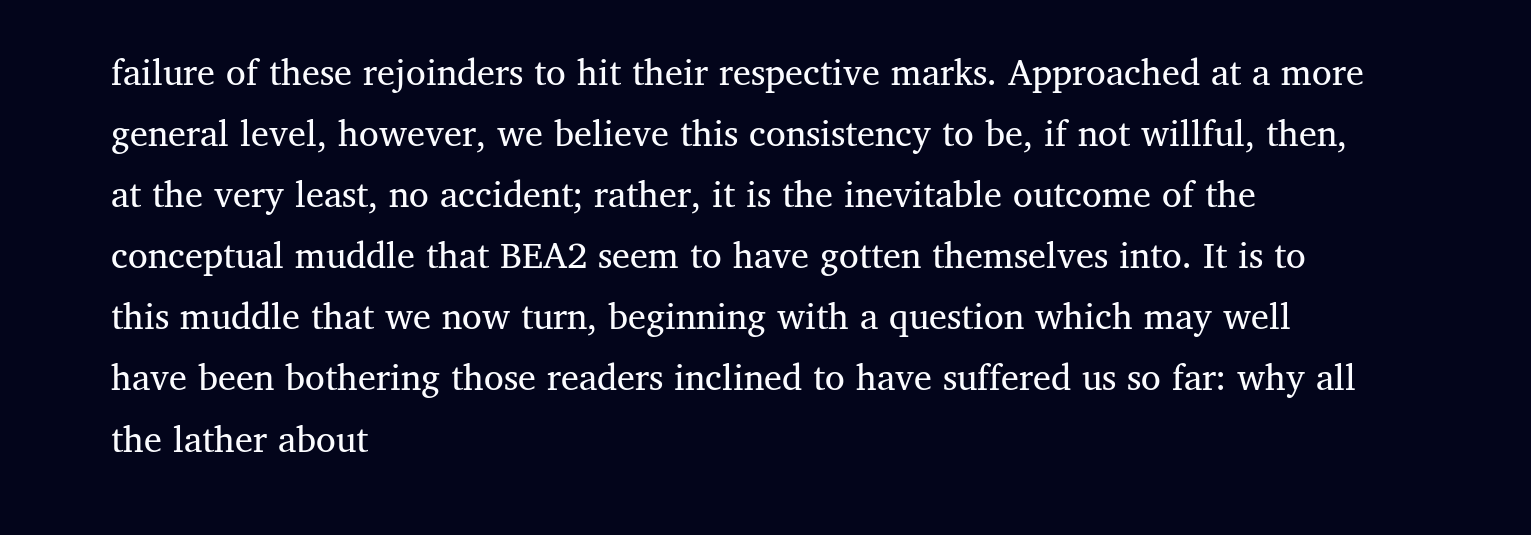failure of these rejoinders to hit their respective marks. Approached at a more general level, however, we believe this consistency to be, if not willful, then, at the very least, no accident; rather, it is the inevitable outcome of the conceptual muddle that BEA2 seem to have gotten themselves into. It is to this muddle that we now turn, beginning with a question which may well have been bothering those readers inclined to have suffered us so far: why all the lather about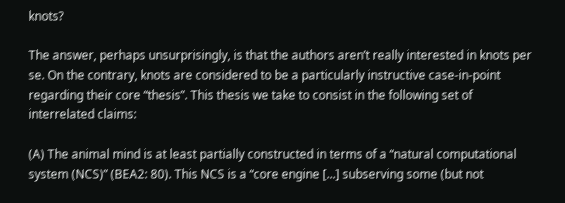knots?

The answer, perhaps unsurprisingly, is that the authors aren’t really interested in knots per se. On the contrary, knots are considered to be a particularly instructive case-in-point regarding their core “thesis”. This thesis we take to consist in the following set of interrelated claims:

(A) The animal mind is at least partially constructed in terms of a “natural computational system (NCS)” (BEA2: 80). This NCS is a “core engine [...] subserving some (but not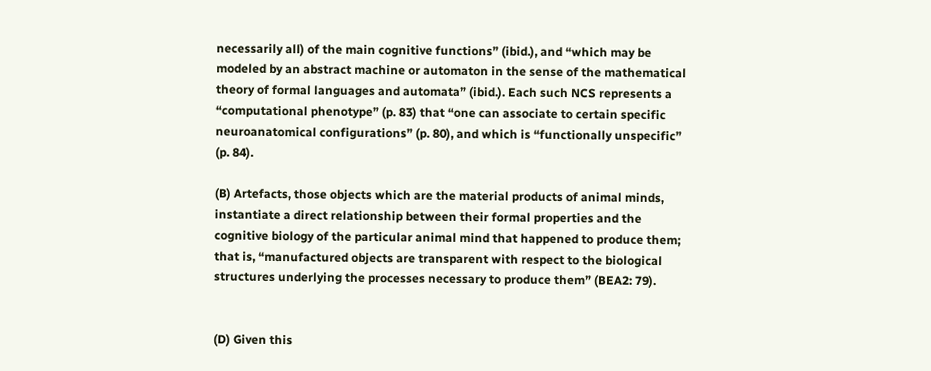necessarily all) of the main cognitive functions” (ibid.), and “which may be modeled by an abstract machine or automaton in the sense of the mathematical theory of formal languages and automata” (ibid.). Each such NCS represents a “computational phenotype” (p. 83) that “one can associate to certain specific neuroanatomical configurations” (p. 80), and which is “functionally unspecific” (p. 84).

(B) Artefacts, those objects which are the material products of animal minds, instantiate a direct relationship between their formal properties and the cognitive biology of the particular animal mind that happened to produce them; that is, “manufactured objects are transparent with respect to the biological structures underlying the processes necessary to produce them” (BEA2: 79).


(D) Given this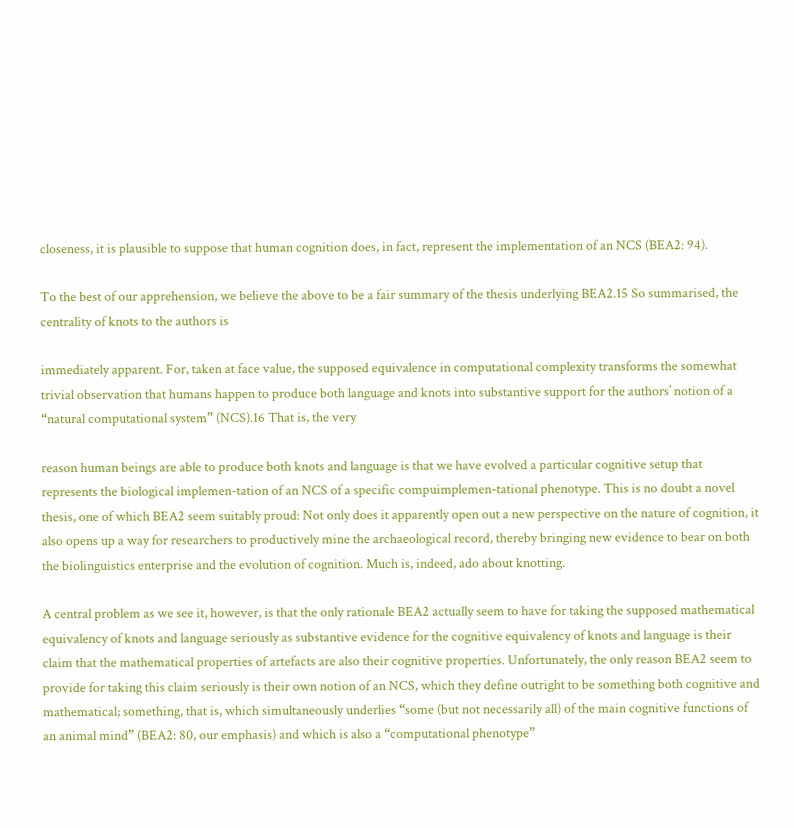closeness, it is plausible to suppose that human cognition does, in fact, represent the implementation of an NCS (BEA2: 94).

To the best of our apprehension, we believe the above to be a fair summary of the thesis underlying BEA2.15 So summarised, the centrality of knots to the authors is

immediately apparent. For, taken at face value, the supposed equivalence in computational complexity transforms the somewhat trivial observation that humans happen to produce both language and knots into substantive support for the authors’ notion of a “natural computational system” (NCS).16 That is, the very

reason human beings are able to produce both knots and language is that we have evolved a particular cognitive setup that represents the biological implemen-tation of an NCS of a specific compuimplemen-tational phenotype. This is no doubt a novel thesis, one of which BEA2 seem suitably proud: Not only does it apparently open out a new perspective on the nature of cognition, it also opens up a way for researchers to productively mine the archaeological record, thereby bringing new evidence to bear on both the biolinguistics enterprise and the evolution of cognition. Much is, indeed, ado about knotting.

A central problem as we see it, however, is that the only rationale BEA2 actually seem to have for taking the supposed mathematical equivalency of knots and language seriously as substantive evidence for the cognitive equivalency of knots and language is their claim that the mathematical properties of artefacts are also their cognitive properties. Unfortunately, the only reason BEA2 seem to provide for taking this claim seriously is their own notion of an NCS, which they define outright to be something both cognitive and mathematical; something, that is, which simultaneously underlies “some (but not necessarily all) of the main cognitive functions of an animal mind” (BEA2: 80, our emphasis) and which is also a “computational phenotype”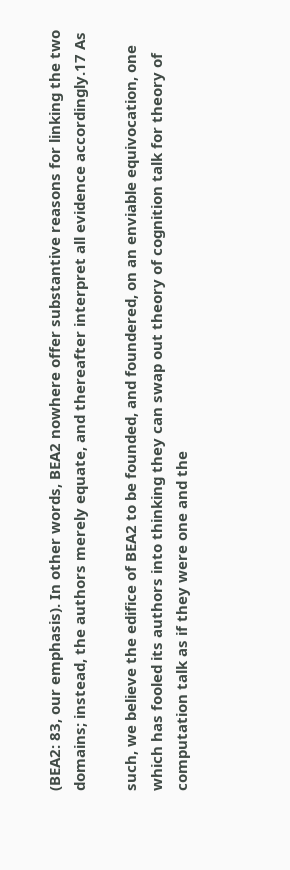(BEA2: 83, our emphasis). In other words, BEA2 nowhere offer substantive reasons for linking the two domains; instead, the authors merely equate, and thereafter interpret all evidence accordingly.17 As

such, we believe the edifice of BEA2 to be founded, and foundered, on an enviable equivocation, one which has fooled its authors into thinking they can swap out theory of cognition talk for theory of computation talk as if they were one and the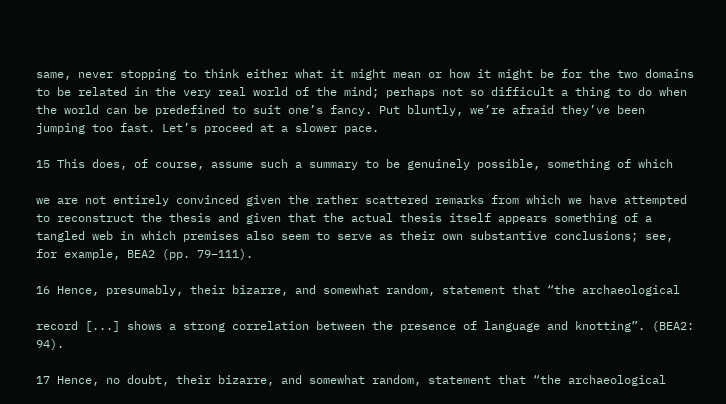same, never stopping to think either what it might mean or how it might be for the two domains to be related in the very real world of the mind; perhaps not so difficult a thing to do when the world can be predefined to suit one’s fancy. Put bluntly, we’re afraid they’ve been jumping too fast. Let’s proceed at a slower pace.

15 This does, of course, assume such a summary to be genuinely possible, something of which

we are not entirely convinced given the rather scattered remarks from which we have attempted to reconstruct the thesis and given that the actual thesis itself appears something of a tangled web in which premises also seem to serve as their own substantive conclusions; see, for example, BEA2 (pp. 79–111).

16 Hence, presumably, their bizarre, and somewhat random, statement that “the archaeological

record [...] shows a strong correlation between the presence of language and knotting”. (BEA2: 94).

17 Hence, no doubt, their bizarre, and somewhat random, statement that “the archaeological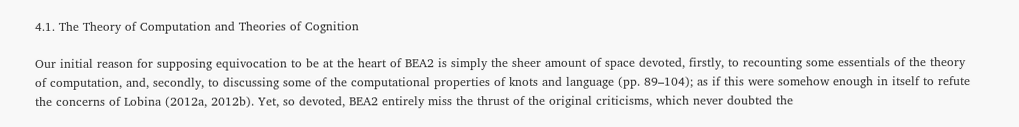4.1. The Theory of Computation and Theories of Cognition

Our initial reason for supposing equivocation to be at the heart of BEA2 is simply the sheer amount of space devoted, firstly, to recounting some essentials of the theory of computation, and, secondly, to discussing some of the computational properties of knots and language (pp. 89–104); as if this were somehow enough in itself to refute the concerns of Lobina (2012a, 2012b). Yet, so devoted, BEA2 entirely miss the thrust of the original criticisms, which never doubted the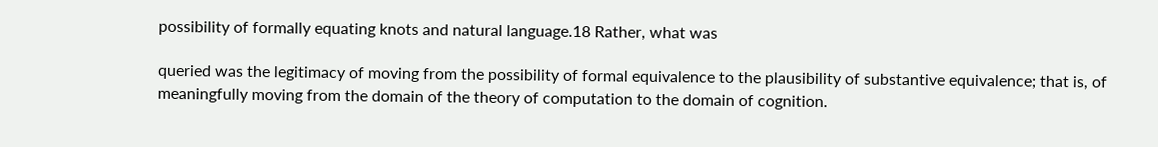possibility of formally equating knots and natural language.18 Rather, what was

queried was the legitimacy of moving from the possibility of formal equivalence to the plausibility of substantive equivalence; that is, of meaningfully moving from the domain of the theory of computation to the domain of cognition.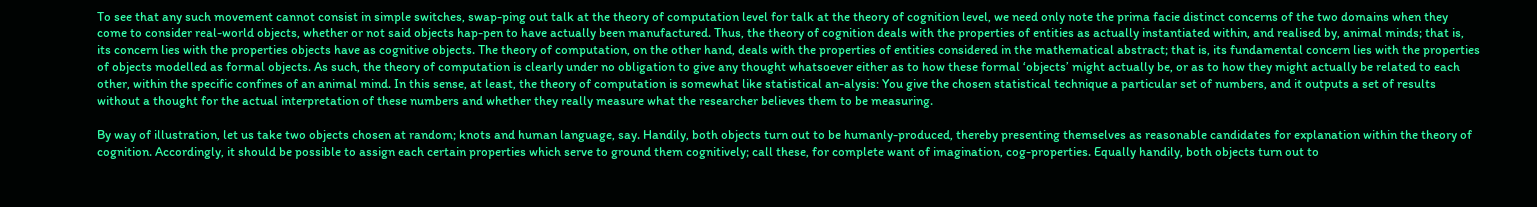To see that any such movement cannot consist in simple switches, swap-ping out talk at the theory of computation level for talk at the theory of cognition level, we need only note the prima facie distinct concerns of the two domains when they come to consider real-world objects, whether or not said objects hap-pen to have actually been manufactured. Thus, the theory of cognition deals with the properties of entities as actually instantiated within, and realised by, animal minds; that is, its concern lies with the properties objects have as cognitive objects. The theory of computation, on the other hand, deals with the properties of entities considered in the mathematical abstract; that is, its fundamental concern lies with the properties of objects modelled as formal objects. As such, the theory of computation is clearly under no obligation to give any thought whatsoever either as to how these formal ‘objects’ might actually be, or as to how they might actually be related to each other, within the specific confines of an animal mind. In this sense, at least, the theory of computation is somewhat like statistical an-alysis: You give the chosen statistical technique a particular set of numbers, and it outputs a set of results without a thought for the actual interpretation of these numbers and whether they really measure what the researcher believes them to be measuring.

By way of illustration, let us take two objects chosen at random; knots and human language, say. Handily, both objects turn out to be humanly-produced, thereby presenting themselves as reasonable candidates for explanation within the theory of cognition. Accordingly, it should be possible to assign each certain properties which serve to ground them cognitively; call these, for complete want of imagination, cog-properties. Equally handily, both objects turn out to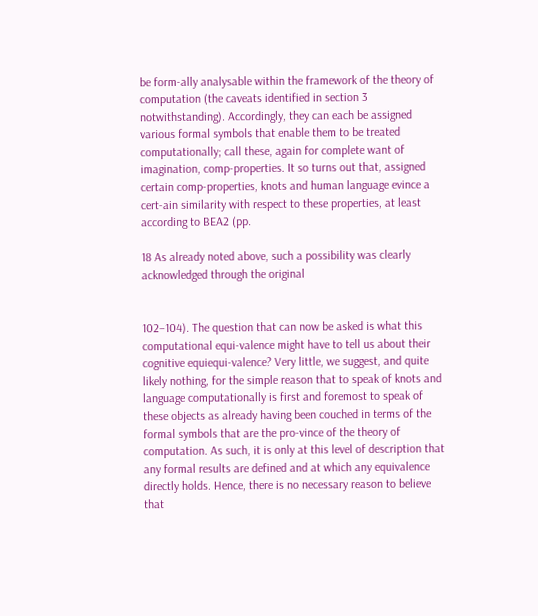be form-ally analysable within the framework of the theory of computation (the caveats identified in section 3 notwithstanding). Accordingly, they can each be assigned various formal symbols that enable them to be treated computationally; call these, again for complete want of imagination, comp-properties. It so turns out that, assigned certain comp-properties, knots and human language evince a cert-ain similarity with respect to these properties, at least according to BEA2 (pp.

18 As already noted above, such a possibility was clearly acknowledged through the original


102–104). The question that can now be asked is what this computational equi-valence might have to tell us about their cognitive equiequi-valence? Very little, we suggest, and quite likely nothing, for the simple reason that to speak of knots and language computationally is first and foremost to speak of these objects as already having been couched in terms of the formal symbols that are the pro-vince of the theory of computation. As such, it is only at this level of description that any formal results are defined and at which any equivalence directly holds. Hence, there is no necessary reason to believe that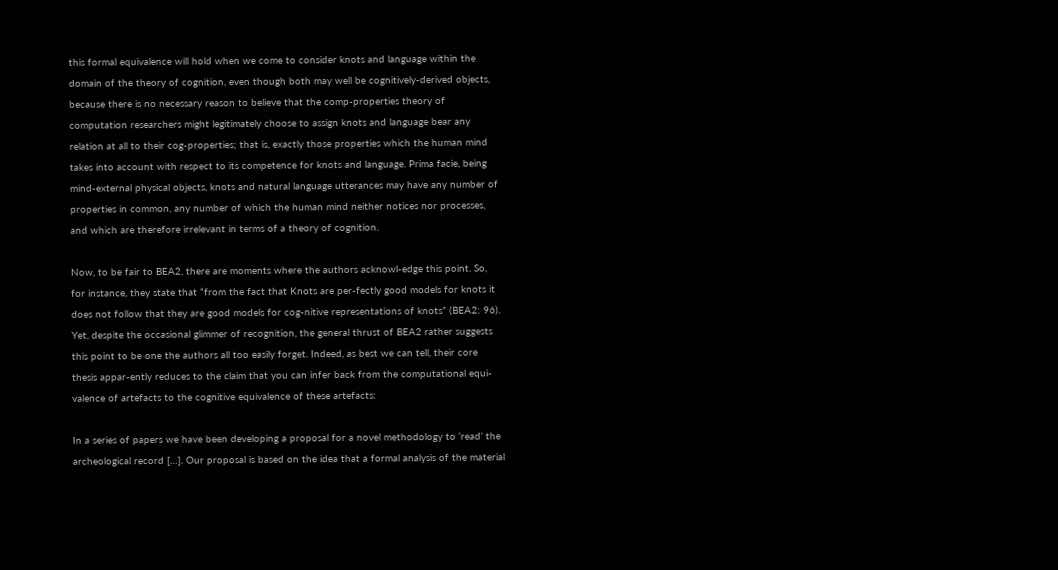this formal equivalence will hold when we come to consider knots and language within the domain of the theory of cognition, even though both may well be cognitively-derived objects, because there is no necessary reason to believe that the comp-properties theory of computation researchers might legitimately choose to assign knots and language bear any relation at all to their cog-properties; that is, exactly those properties which the human mind takes into account with respect to its competence for knots and language. Prima facie, being mind-external physical objects, knots and natural language utterances may have any number of properties in common, any number of which the human mind neither notices nor processes, and which are therefore irrelevant in terms of a theory of cognition.

Now, to be fair to BEA2, there are moments where the authors acknowl-edge this point. So, for instance, they state that “from the fact that Knots are per-fectly good models for knots it does not follow that they are good models for cog-nitive representations of knots” (BEA2: 96). Yet, despite the occasional glimmer of recognition, the general thrust of BEA2 rather suggests this point to be one the authors all too easily forget. Indeed, as best we can tell, their core thesis appar-ently reduces to the claim that you can infer back from the computational equi-valence of artefacts to the cognitive equivalence of these artefacts:

In a series of papers we have been developing a proposal for a novel methodology to ‘read’ the archeological record […]. Our proposal is based on the idea that a formal analysis of the material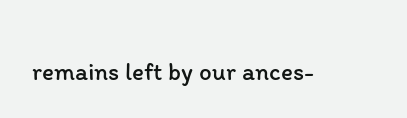remains left by our ances-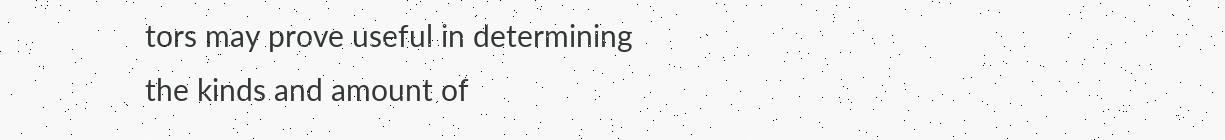tors may prove useful in determining the kinds and amount of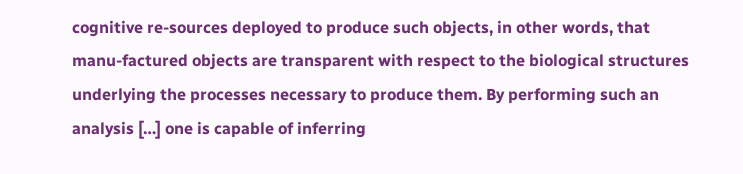cognitive re-sources deployed to produce such objects, in other words, that manu-factured objects are transparent with respect to the biological structures underlying the processes necessary to produce them. By performing such an analysis […] one is capable of inferring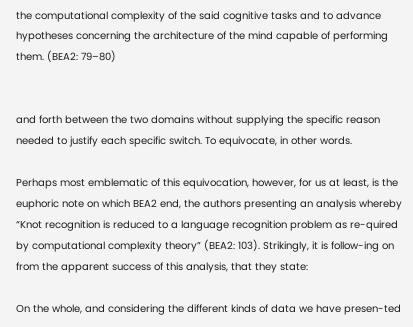the computational complexity of the said cognitive tasks and to advance hypotheses concerning the architecture of the mind capable of performing them. (BEA2: 79–80)


and forth between the two domains without supplying the specific reason needed to justify each specific switch. To equivocate, in other words.

Perhaps most emblematic of this equivocation, however, for us at least, is the euphoric note on which BEA2 end, the authors presenting an analysis whereby “Knot recognition is reduced to a language recognition problem as re-quired by computational complexity theory” (BEA2: 103). Strikingly, it is follow-ing on from the apparent success of this analysis, that they state:

On the whole, and considering the different kinds of data we have presen-ted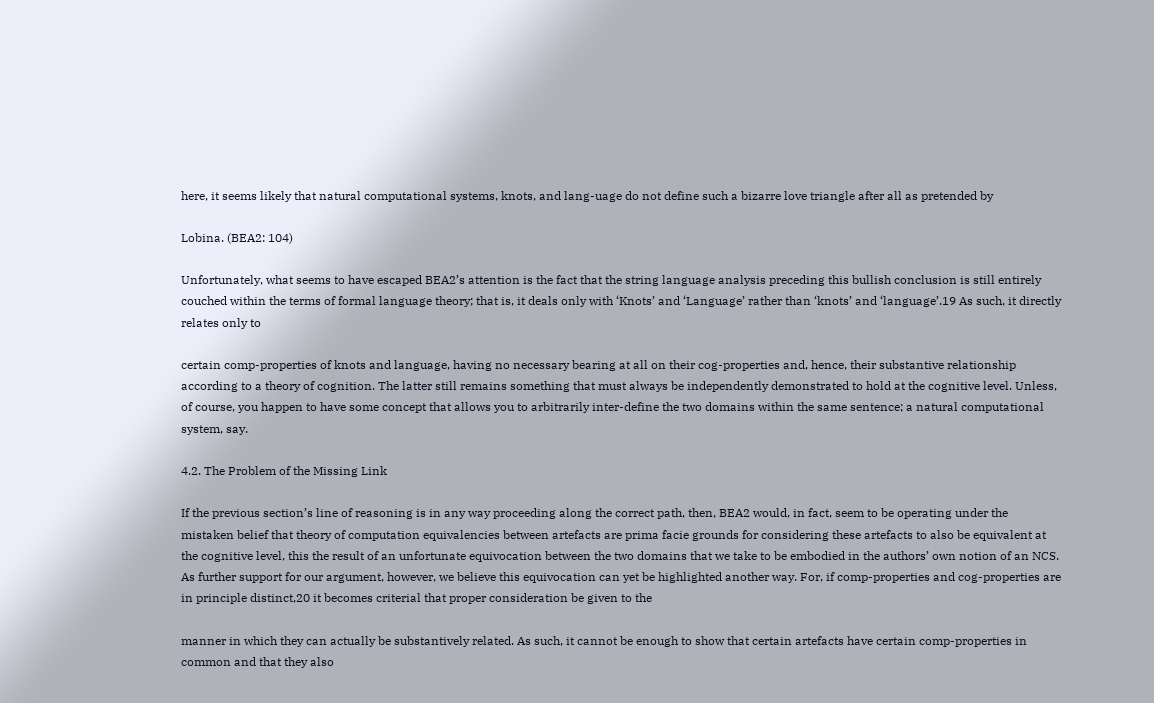here, it seems likely that natural computational systems, knots, and lang-uage do not define such a bizarre love triangle after all as pretended by

Lobina. (BEA2: 104)

Unfortunately, what seems to have escaped BEA2’s attention is the fact that the string language analysis preceding this bullish conclusion is still entirely couched within the terms of formal language theory; that is, it deals only with ‘Knots’ and ‘Language’ rather than ‘knots’ and ‘language’.19 As such, it directly relates only to

certain comp-properties of knots and language, having no necessary bearing at all on their cog-properties and, hence, their substantive relationship according to a theory of cognition. The latter still remains something that must always be independently demonstrated to hold at the cognitive level. Unless, of course, you happen to have some concept that allows you to arbitrarily inter-define the two domains within the same sentence; a natural computational system, say.

4.2. The Problem of the Missing Link

If the previous section’s line of reasoning is in any way proceeding along the correct path, then, BEA2 would, in fact, seem to be operating under the mistaken belief that theory of computation equivalencies between artefacts are prima facie grounds for considering these artefacts to also be equivalent at the cognitive level, this the result of an unfortunate equivocation between the two domains that we take to be embodied in the authors’ own notion of an NCS. As further support for our argument, however, we believe this equivocation can yet be highlighted another way. For, if comp-properties and cog-properties are in principle distinct,20 it becomes criterial that proper consideration be given to the

manner in which they can actually be substantively related. As such, it cannot be enough to show that certain artefacts have certain comp-properties in common and that they also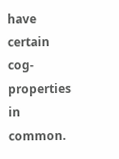have certain cog-properties in common.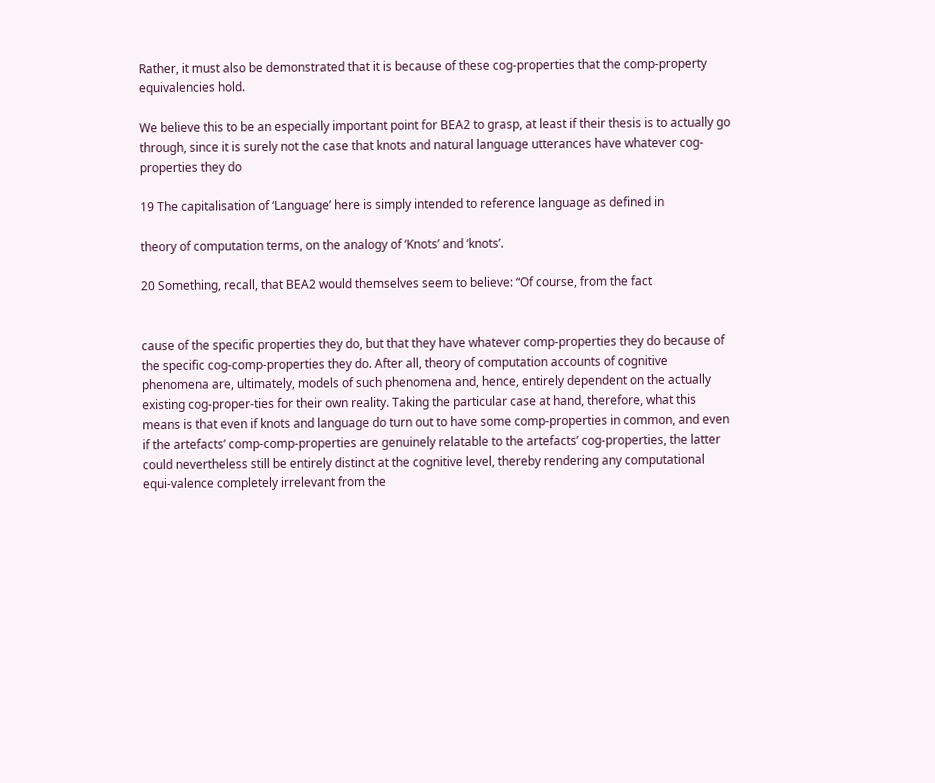Rather, it must also be demonstrated that it is because of these cog-properties that the comp-property equivalencies hold.

We believe this to be an especially important point for BEA2 to grasp, at least if their thesis is to actually go through, since it is surely not the case that knots and natural language utterances have whatever cog-properties they do

19 The capitalisation of ‘Language’ here is simply intended to reference language as defined in

theory of computation terms, on the analogy of ‘Knots’ and ‘knots’.

20 Something, recall, that BEA2 would themselves seem to believe: “Of course, from the fact


cause of the specific properties they do, but that they have whatever comp-properties they do because of the specific cog-comp-properties they do. After all, theory of computation accounts of cognitive phenomena are, ultimately, models of such phenomena and, hence, entirely dependent on the actually existing cog-proper-ties for their own reality. Taking the particular case at hand, therefore, what this means is that even if knots and language do turn out to have some comp-properties in common, and even if the artefacts’ comp-comp-properties are genuinely relatable to the artefacts’ cog-properties, the latter could nevertheless still be entirely distinct at the cognitive level, thereby rendering any computational equi-valence completely irrelevant from the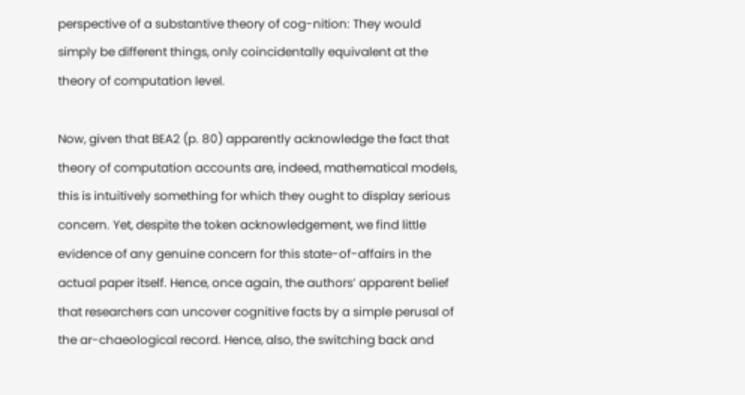perspective of a substantive theory of cog-nition: They would simply be different things, only coincidentally equivalent at the theory of computation level.

Now, given that BEA2 (p. 80) apparently acknowledge the fact that theory of computation accounts are, indeed, mathematical models, this is intuitively something for which they ought to display serious concern. Yet, despite the token acknowledgement, we find little evidence of any genuine concern for this state-of-affairs in the actual paper itself. Hence, once again, the authors’ apparent belief that researchers can uncover cognitive facts by a simple perusal of the ar-chaeological record. Hence, also, the switching back and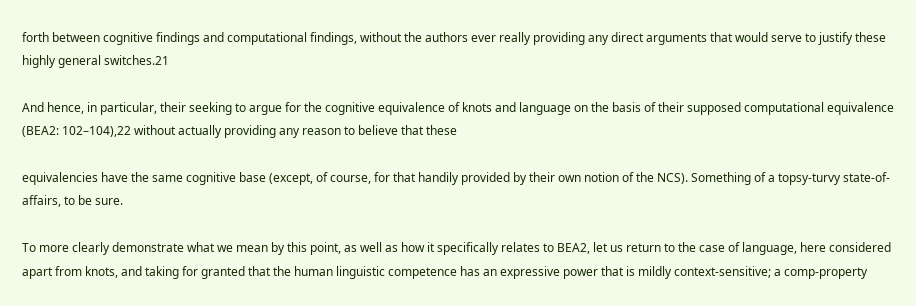forth between cognitive findings and computational findings, without the authors ever really providing any direct arguments that would serve to justify these highly general switches.21

And hence, in particular, their seeking to argue for the cognitive equivalence of knots and language on the basis of their supposed computational equivalence (BEA2: 102–104),22 without actually providing any reason to believe that these

equivalencies have the same cognitive base (except, of course, for that handily provided by their own notion of the NCS). Something of a topsy-turvy state-of-affairs, to be sure.

To more clearly demonstrate what we mean by this point, as well as how it specifically relates to BEA2, let us return to the case of language, here considered apart from knots, and taking for granted that the human linguistic competence has an expressive power that is mildly context-sensitive; a comp-property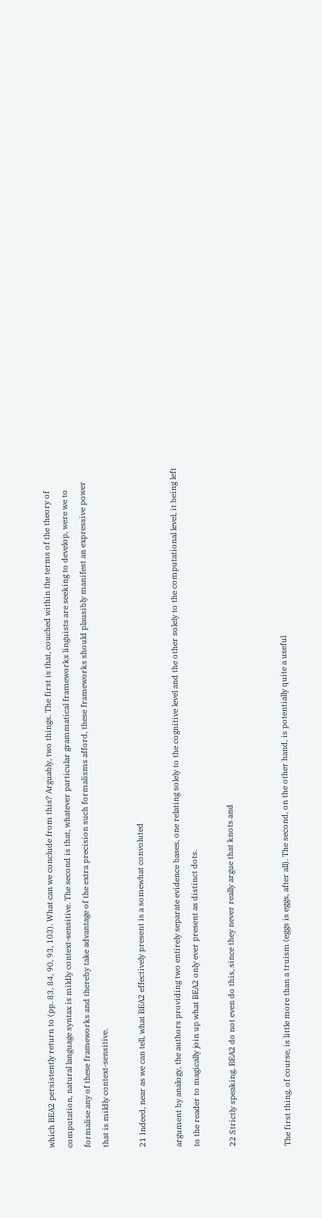which BEA2 persistently return to (pp. 83, 84, 90, 93, 103). What can we conclude from this? Arguably, two things. The first is that, couched within the terms of the theory of computation, natural language syntax is mildly context-sensitive. The second is that, whatever particular grammatical frameworks linguists are seeking to develop, were we to formalise any of these frameworks and thereby take advantage of the extra precision such formalisms afford, these frameworks should plausibly manifest an expressive power that is mildly context-sensitive.

21 Indeed, near as we can tell, what BEA2 effectively present is a somewhat convoluted

argument by analogy, the authors providing two entirely separate evidence bases, one relating solely to the cognitive level and the other solely to the computational level, it being left to the reader to magically join up what BEA2 only ever present as distinct dots.

22 Strictly speaking, BEA2 do not even do this, since they never really argue that knots and


The first thing, of course, is little more than a truism (eggs is eggs, after all). The second, on the other hand, is potentially quite a useful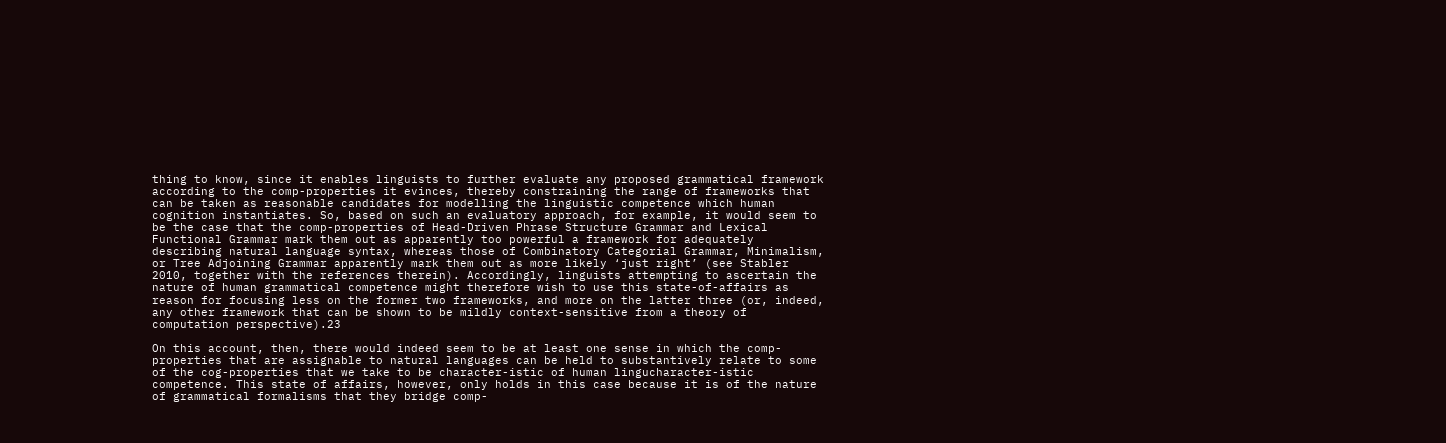thing to know, since it enables linguists to further evaluate any proposed grammatical framework according to the comp-properties it evinces, thereby constraining the range of frameworks that can be taken as reasonable candidates for modelling the linguistic competence which human cognition instantiates. So, based on such an evaluatory approach, for example, it would seem to be the case that the comp-properties of Head-Driven Phrase Structure Grammar and Lexical Functional Grammar mark them out as apparently too powerful a framework for adequately describing natural language syntax, whereas those of Combinatory Categorial Grammar, Minimalism, or Tree Adjoining Grammar apparently mark them out as more likely ‘just right’ (see Stabler 2010, together with the references therein). Accordingly, linguists attempting to ascertain the nature of human grammatical competence might therefore wish to use this state-of-affairs as reason for focusing less on the former two frameworks, and more on the latter three (or, indeed, any other framework that can be shown to be mildly context-sensitive from a theory of computation perspective).23

On this account, then, there would indeed seem to be at least one sense in which the comp-properties that are assignable to natural languages can be held to substantively relate to some of the cog-properties that we take to be character-istic of human lingucharacter-istic competence. This state of affairs, however, only holds in this case because it is of the nature of grammatical formalisms that they bridge comp-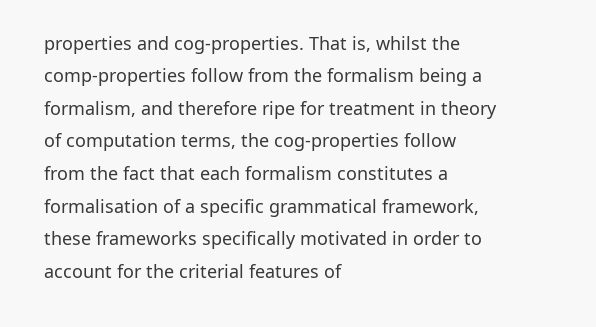properties and cog-properties. That is, whilst the comp-properties follow from the formalism being a formalism, and therefore ripe for treatment in theory of computation terms, the cog-properties follow from the fact that each formalism constitutes a formalisation of a specific grammatical framework, these frameworks specifically motivated in order to account for the criterial features of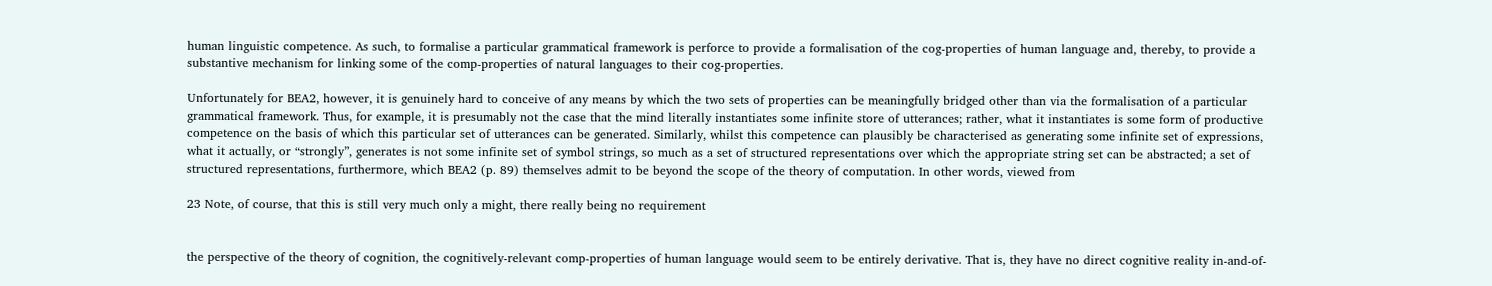human linguistic competence. As such, to formalise a particular grammatical framework is perforce to provide a formalisation of the cog-properties of human language and, thereby, to provide a substantive mechanism for linking some of the comp-properties of natural languages to their cog-properties.

Unfortunately for BEA2, however, it is genuinely hard to conceive of any means by which the two sets of properties can be meaningfully bridged other than via the formalisation of a particular grammatical framework. Thus, for example, it is presumably not the case that the mind literally instantiates some infinite store of utterances; rather, what it instantiates is some form of productive competence on the basis of which this particular set of utterances can be generated. Similarly, whilst this competence can plausibly be characterised as generating some infinite set of expressions, what it actually, or “strongly”, generates is not some infinite set of symbol strings, so much as a set of structured representations over which the appropriate string set can be abstracted; a set of structured representations, furthermore, which BEA2 (p. 89) themselves admit to be beyond the scope of the theory of computation. In other words, viewed from

23 Note, of course, that this is still very much only a might, there really being no requirement


the perspective of the theory of cognition, the cognitively-relevant comp-properties of human language would seem to be entirely derivative. That is, they have no direct cognitive reality in-and-of-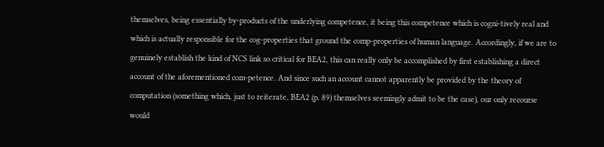themselves, being essentially by-products of the underlying competence, it being this competence which is cogni-tively real and which is actually responsible for the cog-properties that ground the comp-properties of human language. Accordingly, if we are to genuinely establish the kind of NCS link so critical for BEA2, this can really only be accomplished by first establishing a direct account of the aforementioned com-petence. And since such an account cannot apparently be provided by the theory of computation (something which, just to reiterate, BEA2 (p. 89) themselves seemingly admit to be the case), our only recourse would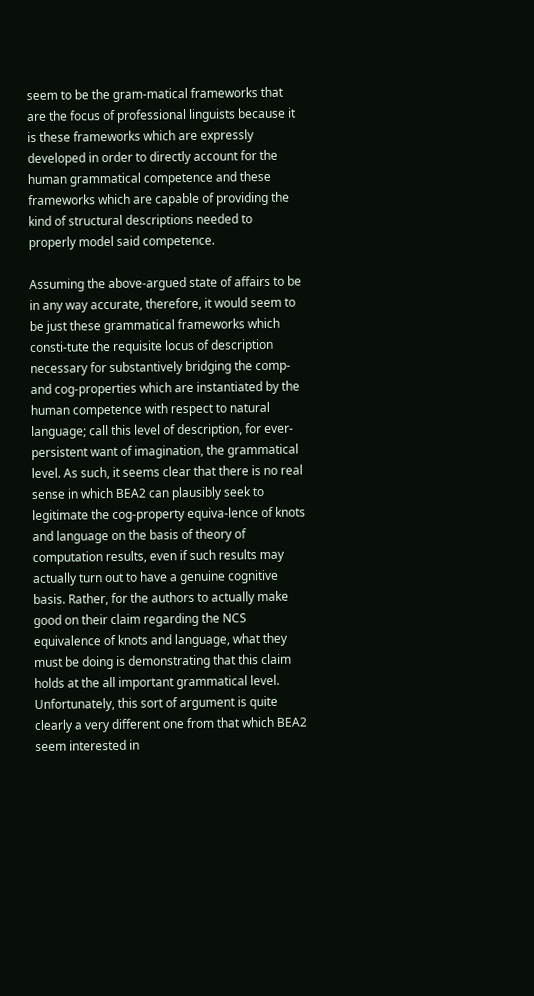seem to be the gram-matical frameworks that are the focus of professional linguists because it is these frameworks which are expressly developed in order to directly account for the human grammatical competence and these frameworks which are capable of providing the kind of structural descriptions needed to properly model said competence.

Assuming the above-argued state of affairs to be in any way accurate, therefore, it would seem to be just these grammatical frameworks which consti-tute the requisite locus of description necessary for substantively bridging the comp- and cog-properties which are instantiated by the human competence with respect to natural language; call this level of description, for ever-persistent want of imagination, the grammatical level. As such, it seems clear that there is no real sense in which BEA2 can plausibly seek to legitimate the cog-property equiva-lence of knots and language on the basis of theory of computation results, even if such results may actually turn out to have a genuine cognitive basis. Rather, for the authors to actually make good on their claim regarding the NCS equivalence of knots and language, what they must be doing is demonstrating that this claim holds at the all important grammatical level. Unfortunately, this sort of argument is quite clearly a very different one from that which BEA2 seem interested in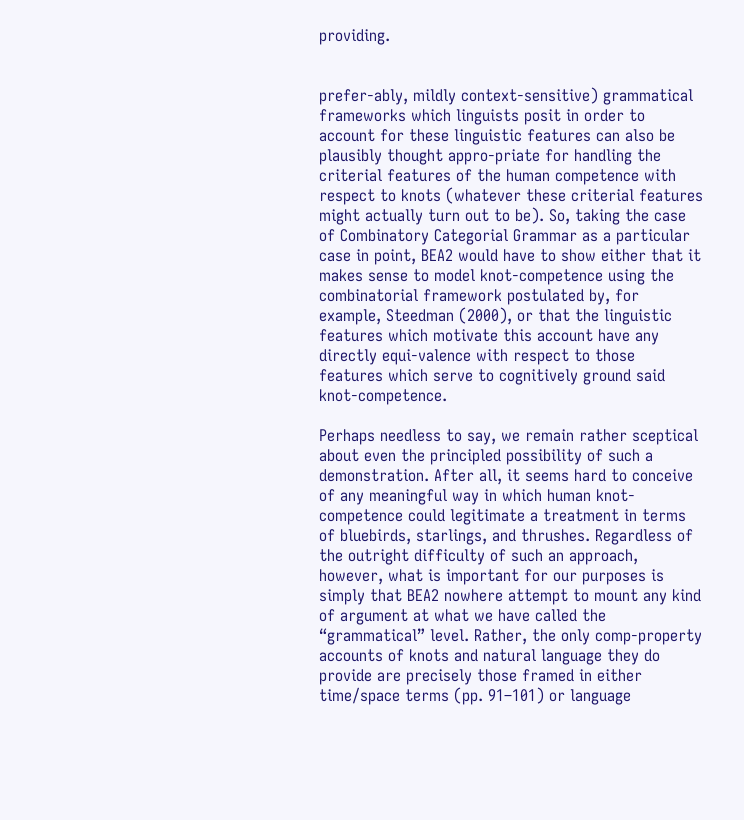providing.


prefer-ably, mildly context-sensitive) grammatical frameworks which linguists posit in order to account for these linguistic features can also be plausibly thought appro-priate for handling the criterial features of the human competence with respect to knots (whatever these criterial features might actually turn out to be). So, taking the case of Combinatory Categorial Grammar as a particular case in point, BEA2 would have to show either that it makes sense to model knot-competence using the combinatorial framework postulated by, for example, Steedman (2000), or that the linguistic features which motivate this account have any directly equi-valence with respect to those features which serve to cognitively ground said knot-competence.

Perhaps needless to say, we remain rather sceptical about even the principled possibility of such a demonstration. After all, it seems hard to conceive of any meaningful way in which human knot-competence could legitimate a treatment in terms of bluebirds, starlings, and thrushes. Regardless of the outright difficulty of such an approach, however, what is important for our purposes is simply that BEA2 nowhere attempt to mount any kind of argument at what we have called the “grammatical” level. Rather, the only comp-property accounts of knots and natural language they do provide are precisely those framed in either time/space terms (pp. 91–101) or language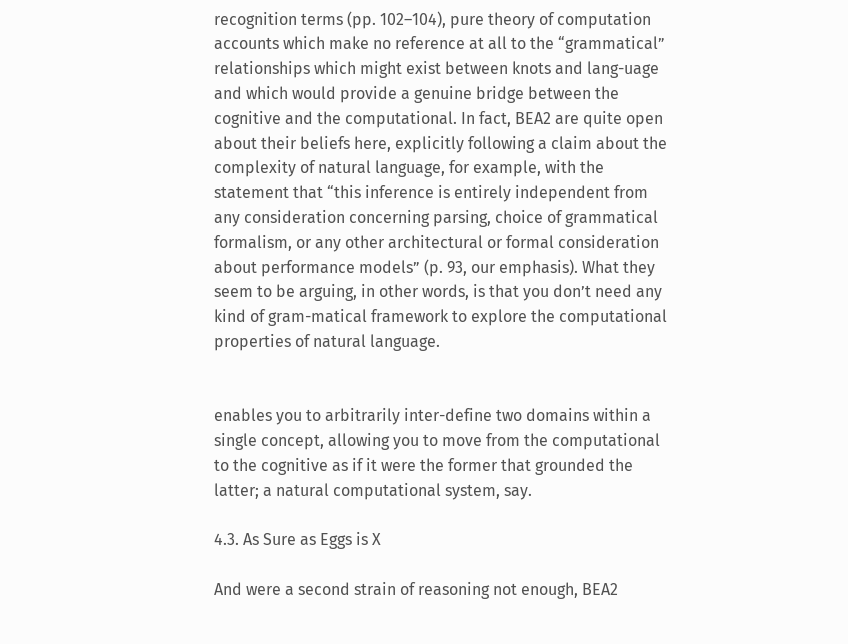recognition terms (pp. 102–104), pure theory of computation accounts which make no reference at all to the “grammatical” relationships which might exist between knots and lang-uage and which would provide a genuine bridge between the cognitive and the computational. In fact, BEA2 are quite open about their beliefs here, explicitly following a claim about the complexity of natural language, for example, with the statement that “this inference is entirely independent from any consideration concerning parsing, choice of grammatical formalism, or any other architectural or formal consideration about performance models” (p. 93, our emphasis). What they seem to be arguing, in other words, is that you don’t need any kind of gram-matical framework to explore the computational properties of natural language.


enables you to arbitrarily inter-define two domains within a single concept, allowing you to move from the computational to the cognitive as if it were the former that grounded the latter; a natural computational system, say.

4.3. As Sure as Eggs is X

And were a second strain of reasoning not enough, BEA2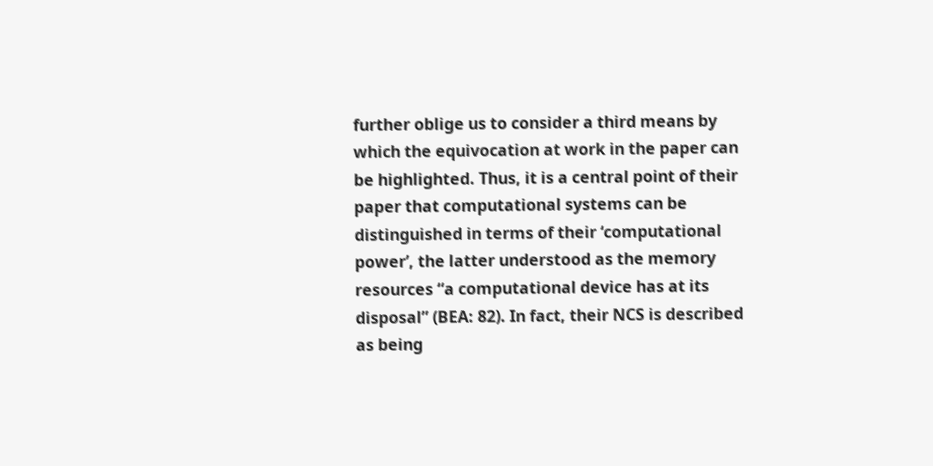further oblige us to consider a third means by which the equivocation at work in the paper can be highlighted. Thus, it is a central point of their paper that computational systems can be distinguished in terms of their ‘computational power’, the latter understood as the memory resources “a computational device has at its disposal” (BEA: 82). In fact, their NCS is described as being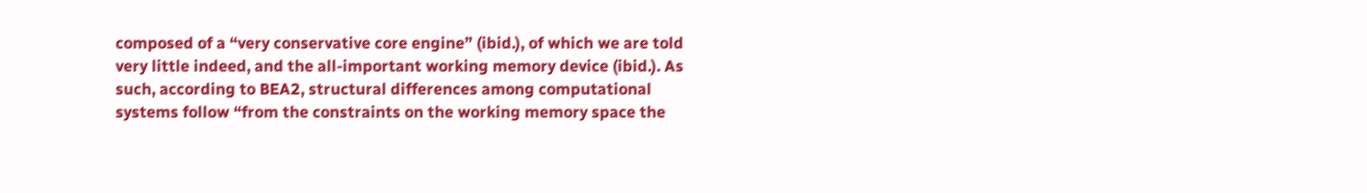composed of a “very conservative core engine” (ibid.), of which we are told very little indeed, and the all-important working memory device (ibid.). As such, according to BEA2, structural differences among computational systems follow “from the constraints on the working memory space the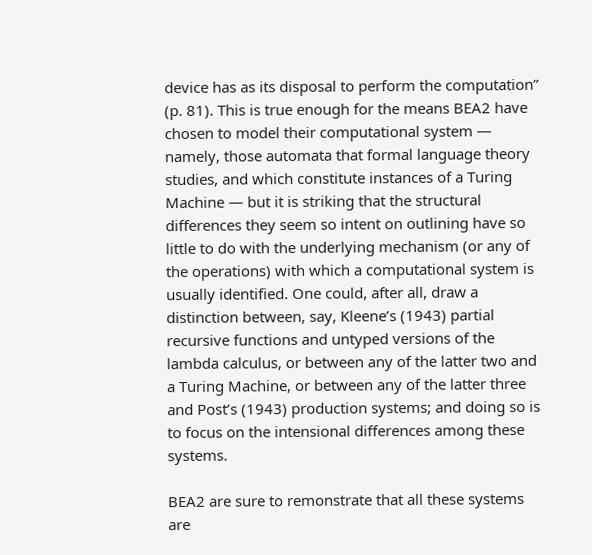device has as its disposal to perform the computation” (p. 81). This is true enough for the means BEA2 have chosen to model their computational system — namely, those automata that formal language theory studies, and which constitute instances of a Turing Machine — but it is striking that the structural differences they seem so intent on outlining have so little to do with the underlying mechanism (or any of the operations) with which a computational system is usually identified. One could, after all, draw a distinction between, say, Kleene’s (1943) partial recursive functions and untyped versions of the lambda calculus, or between any of the latter two and a Turing Machine, or between any of the latter three and Post’s (1943) production systems; and doing so is to focus on the intensional differences among these systems.

BEA2 are sure to remonstrate that all these systems are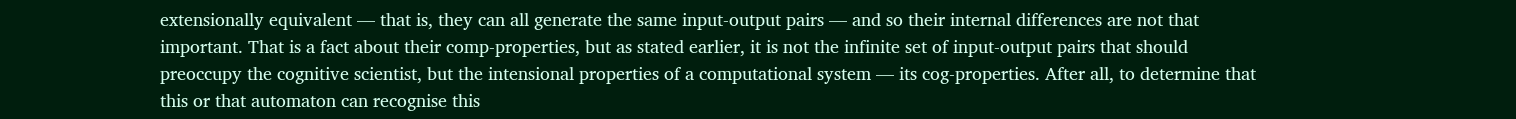extensionally equivalent — that is, they can all generate the same input-output pairs — and so their internal differences are not that important. That is a fact about their comp-properties, but as stated earlier, it is not the infinite set of input-output pairs that should preoccupy the cognitive scientist, but the intensional properties of a computational system — its cog-properties. After all, to determine that this or that automaton can recognise this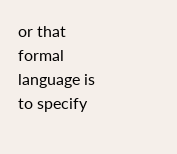or that formal language is to specify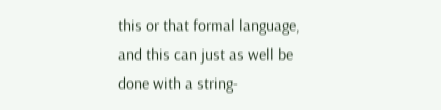this or that formal language, and this can just as well be done with a string-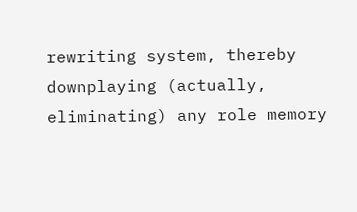rewriting system, thereby downplaying (actually, eliminating) any role memory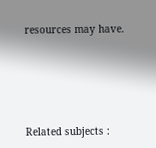resources may have.





Related subjects :